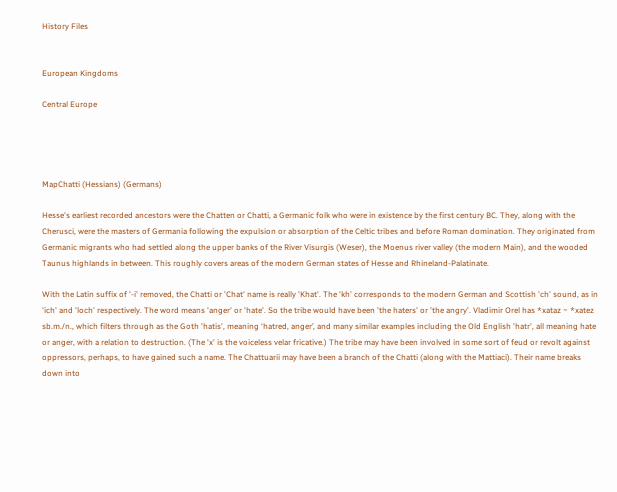History Files


European Kingdoms

Central Europe




MapChatti (Hessians) (Germans)

Hesse's earliest recorded ancestors were the Chatten or Chatti, a Germanic folk who were in existence by the first century BC. They, along with the Cherusci, were the masters of Germania following the expulsion or absorption of the Celtic tribes and before Roman domination. They originated from Germanic migrants who had settled along the upper banks of the River Visurgis (Weser), the Moenus river valley (the modern Main), and the wooded Taunus highlands in between. This roughly covers areas of the modern German states of Hesse and Rhineland-Palatinate.

With the Latin suffix of '-i' removed, the Chatti or 'Chat' name is really 'Khat'. The 'kh' corresponds to the modern German and Scottish 'ch' sound, as in 'ich' and 'loch' respectively. The word means 'anger' or 'hate'. So the tribe would have been 'the haters' or 'the angry'. Vladimir Orel has *xataz ~ *xatez sb.m./n., which filters through as the Goth 'hatis', meaning ‘hatred, anger’, and many similar examples including the Old English 'hatr', all meaning hate or anger, with a relation to destruction. (The 'x' is the voiceless velar fricative.) The tribe may have been involved in some sort of feud or revolt against oppressors, perhaps, to have gained such a name. The Chattuarii may have been a branch of the Chatti (along with the Mattiaci). Their name breaks down into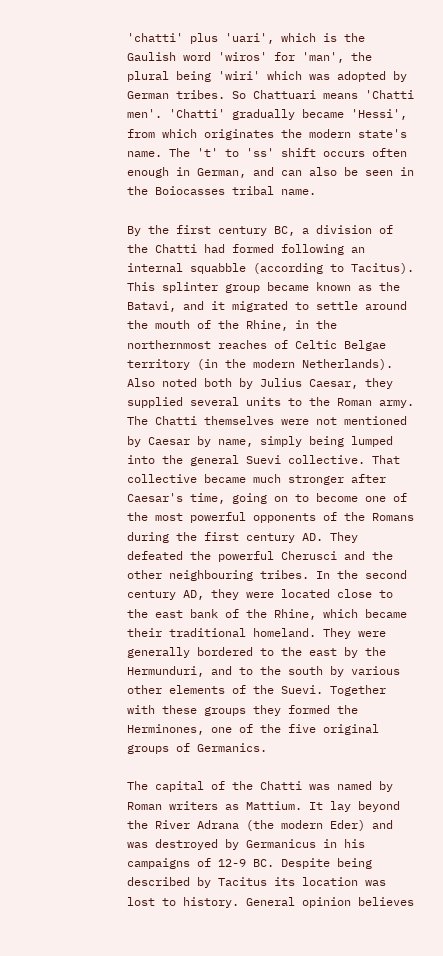'chatti' plus 'uari', which is the Gaulish word 'wiros' for 'man', the plural being 'wiri' which was adopted by German tribes. So Chattuari means 'Chatti men'. 'Chatti' gradually became 'Hessi', from which originates the modern state's name. The 't' to 'ss' shift occurs often enough in German, and can also be seen in the Boiocasses tribal name.

By the first century BC, a division of the Chatti had formed following an internal squabble (according to Tacitus). This splinter group became known as the Batavi, and it migrated to settle around the mouth of the Rhine, in the northernmost reaches of Celtic Belgae territory (in the modern Netherlands). Also noted both by Julius Caesar, they supplied several units to the Roman army. The Chatti themselves were not mentioned by Caesar by name, simply being lumped into the general Suevi collective. That collective became much stronger after Caesar's time, going on to become one of the most powerful opponents of the Romans during the first century AD. They defeated the powerful Cherusci and the other neighbouring tribes. In the second century AD, they were located close to the east bank of the Rhine, which became their traditional homeland. They were generally bordered to the east by the Hermunduri, and to the south by various other elements of the Suevi. Together with these groups they formed the Herminones, one of the five original groups of Germanics.

The capital of the Chatti was named by Roman writers as Mattium. It lay beyond the River Adrana (the modern Eder) and was destroyed by Germanicus in his campaigns of 12-9 BC. Despite being described by Tacitus its location was lost to history. General opinion believes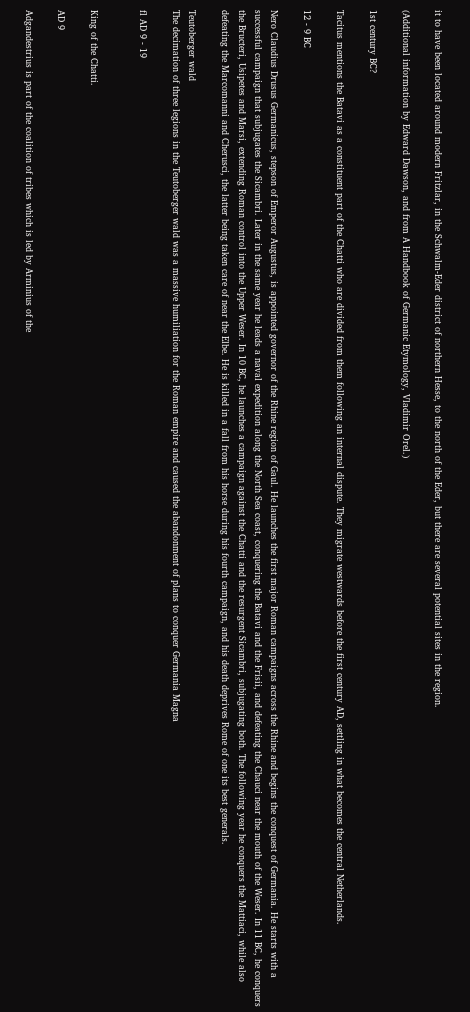it to have been located around modern Fritzlar, in the Schwalm-Eder district of northern Hesse, to the north of the Eder, but there are several potential sites in the region.

(Additional information by Edward Dawson, and from A Handbook of Germanic Etymology, Vladimir Orel.)

1st century BC?

Tacitus mentions the Batavi as a constituent part of the Chatti who are divided from them following an internal dispute. They migrate westwards before the first century AD, settling in what becomes the central Netherlands.

12 - 9 BC

Nero Claudius Drusus Germanicus, stepson of Emperor Augustus, is appointed governor of the Rhine region of Gaul. He launches the first major Roman campaigns across the Rhine and begins the conquest of Germania. He starts with a successful campaign that subjugates the Sicambri. Later in the same year he leads a naval expedition along the North Sea coast, conquering the Batavi and the Frisii, and defeating the Chauci near the mouth of the Weser. In 11 BC, he conquers the Bructeri, Usipetes and Marsi, extending Roman control into the Upper Weser. In 10 BC, he launches a campaign against the Chatti and the resurgent Sicambri, subjugating both. The following year he conquers the Mattiaci, while also defeating the Marcomanni and Cherusci, the latter being taken care of near the Elbe. He is killed in a fall from his horse during his fourth campaign, and his death deprives Rome of one its best generals.

Teutoberger wald
The decimation of three legions in the Teutoberger wald was a massive humiliation for the Roman empire and caused the abandonment of plans to conquer Germania Magna

fl AD 9 - 19


King of the Chatti.

AD 9

Adgandestrius is part of the coalition of tribes which is led by Arminius of the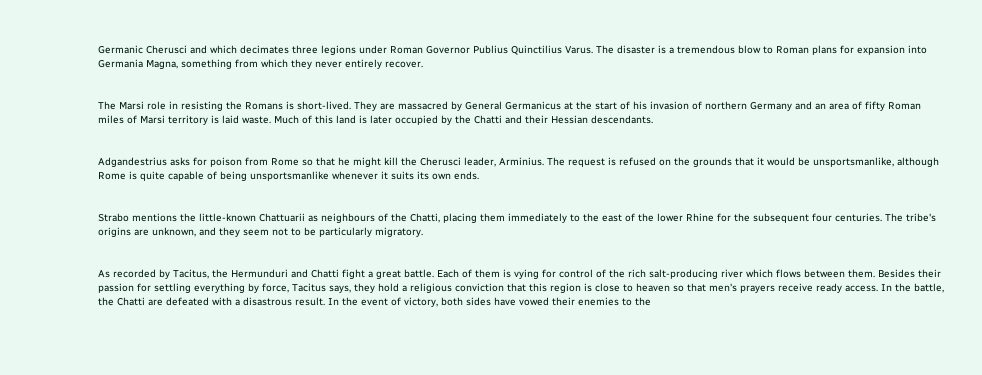Germanic Cherusci and which decimates three legions under Roman Governor Publius Quinctilius Varus. The disaster is a tremendous blow to Roman plans for expansion into Germania Magna, something from which they never entirely recover.


The Marsi role in resisting the Romans is short-lived. They are massacred by General Germanicus at the start of his invasion of northern Germany and an area of fifty Roman miles of Marsi territory is laid waste. Much of this land is later occupied by the Chatti and their Hessian descendants.


Adgandestrius asks for poison from Rome so that he might kill the Cherusci leader, Arminius. The request is refused on the grounds that it would be unsportsmanlike, although Rome is quite capable of being unsportsmanlike whenever it suits its own ends.


Strabo mentions the little-known Chattuarii as neighbours of the Chatti, placing them immediately to the east of the lower Rhine for the subsequent four centuries. The tribe's origins are unknown, and they seem not to be particularly migratory.


As recorded by Tacitus, the Hermunduri and Chatti fight a great battle. Each of them is vying for control of the rich salt-producing river which flows between them. Besides their passion for settling everything by force, Tacitus says, they hold a religious conviction that this region is close to heaven so that men's prayers receive ready access. In the battle, the Chatti are defeated with a disastrous result. In the event of victory, both sides have vowed their enemies to the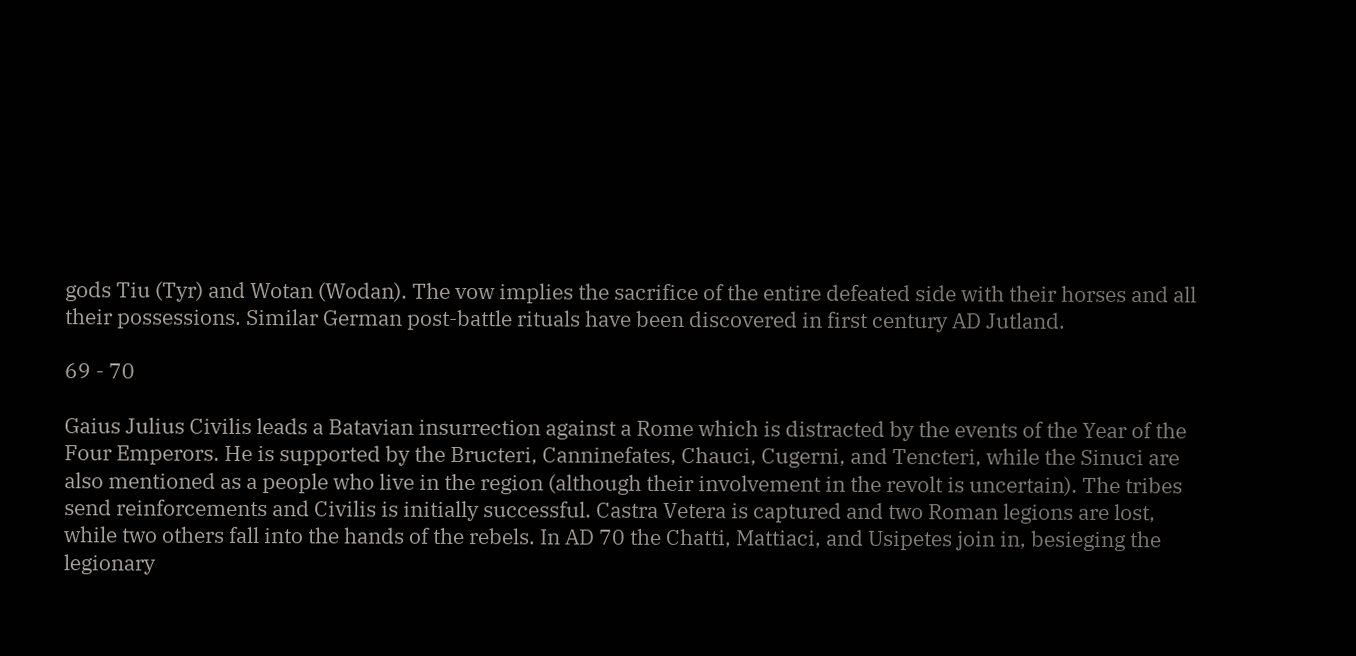gods Tiu (Tyr) and Wotan (Wodan). The vow implies the sacrifice of the entire defeated side with their horses and all their possessions. Similar German post-battle rituals have been discovered in first century AD Jutland.

69 - 70

Gaius Julius Civilis leads a Batavian insurrection against a Rome which is distracted by the events of the Year of the Four Emperors. He is supported by the Bructeri, Canninefates, Chauci, Cugerni, and Tencteri, while the Sinuci are also mentioned as a people who live in the region (although their involvement in the revolt is uncertain). The tribes send reinforcements and Civilis is initially successful. Castra Vetera is captured and two Roman legions are lost, while two others fall into the hands of the rebels. In AD 70 the Chatti, Mattiaci, and Usipetes join in, besieging the legionary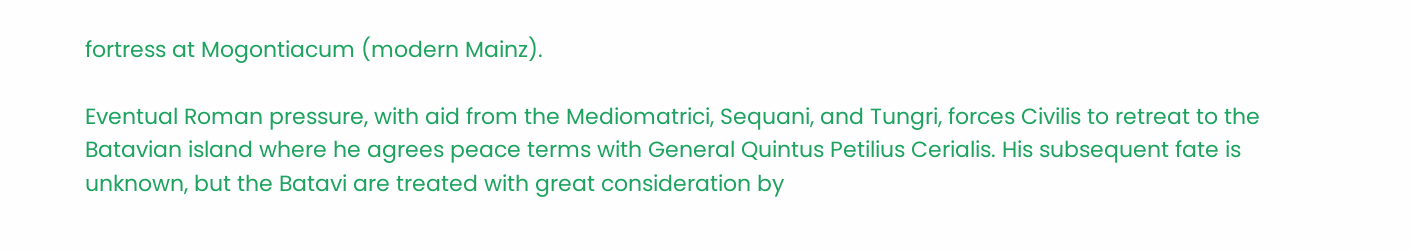fortress at Mogontiacum (modern Mainz).

Eventual Roman pressure, with aid from the Mediomatrici, Sequani, and Tungri, forces Civilis to retreat to the Batavian island where he agrees peace terms with General Quintus Petilius Cerialis. His subsequent fate is unknown, but the Batavi are treated with great consideration by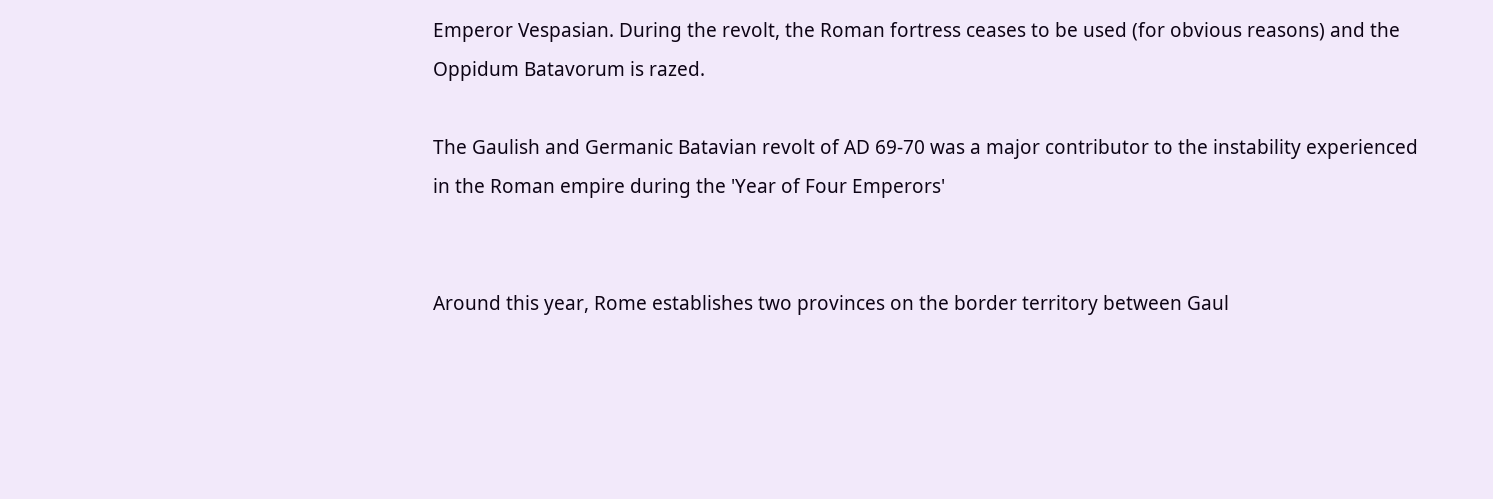Emperor Vespasian. During the revolt, the Roman fortress ceases to be used (for obvious reasons) and the Oppidum Batavorum is razed.

The Gaulish and Germanic Batavian revolt of AD 69-70 was a major contributor to the instability experienced in the Roman empire during the 'Year of Four Emperors'


Around this year, Rome establishes two provinces on the border territory between Gaul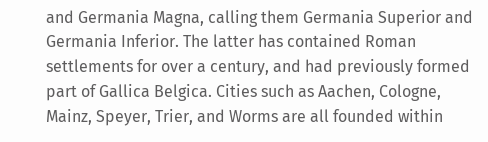and Germania Magna, calling them Germania Superior and Germania Inferior. The latter has contained Roman settlements for over a century, and had previously formed part of Gallica Belgica. Cities such as Aachen, Cologne, Mainz, Speyer, Trier, and Worms are all founded within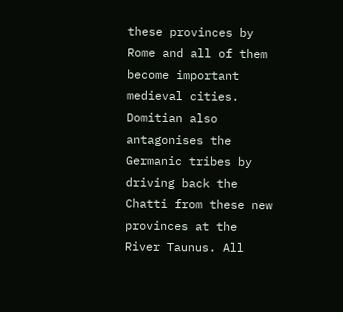these provinces by Rome and all of them become important medieval cities. Domitian also antagonises the Germanic tribes by driving back the Chatti from these new provinces at the River Taunus. All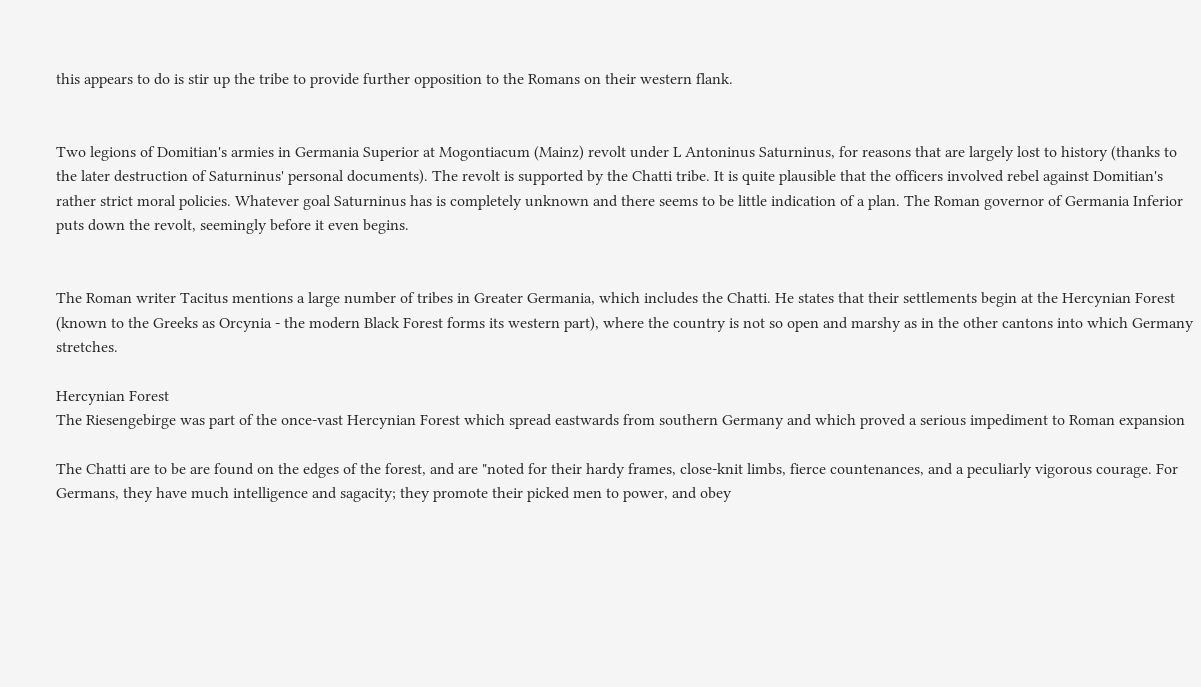this appears to do is stir up the tribe to provide further opposition to the Romans on their western flank.


Two legions of Domitian's armies in Germania Superior at Mogontiacum (Mainz) revolt under L Antoninus Saturninus, for reasons that are largely lost to history (thanks to the later destruction of Saturninus' personal documents). The revolt is supported by the Chatti tribe. It is quite plausible that the officers involved rebel against Domitian's rather strict moral policies. Whatever goal Saturninus has is completely unknown and there seems to be little indication of a plan. The Roman governor of Germania Inferior puts down the revolt, seemingly before it even begins.


The Roman writer Tacitus mentions a large number of tribes in Greater Germania, which includes the Chatti. He states that their settlements begin at the Hercynian Forest (known to the Greeks as Orcynia - the modern Black Forest forms its western part), where the country is not so open and marshy as in the other cantons into which Germany stretches.

Hercynian Forest
The Riesengebirge was part of the once-vast Hercynian Forest which spread eastwards from southern Germany and which proved a serious impediment to Roman expansion

The Chatti are to be are found on the edges of the forest, and are "noted for their hardy frames, close-knit limbs, fierce countenances, and a peculiarly vigorous courage. For Germans, they have much intelligence and sagacity; they promote their picked men to power, and obey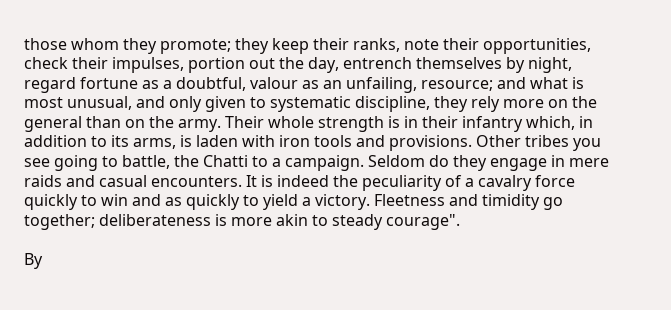those whom they promote; they keep their ranks, note their opportunities, check their impulses, portion out the day, entrench themselves by night, regard fortune as a doubtful, valour as an unfailing, resource; and what is most unusual, and only given to systematic discipline, they rely more on the general than on the army. Their whole strength is in their infantry which, in addition to its arms, is laden with iron tools and provisions. Other tribes you see going to battle, the Chatti to a campaign. Seldom do they engage in mere raids and casual encounters. It is indeed the peculiarity of a cavalry force quickly to win and as quickly to yield a victory. Fleetness and timidity go together; deliberateness is more akin to steady courage".

By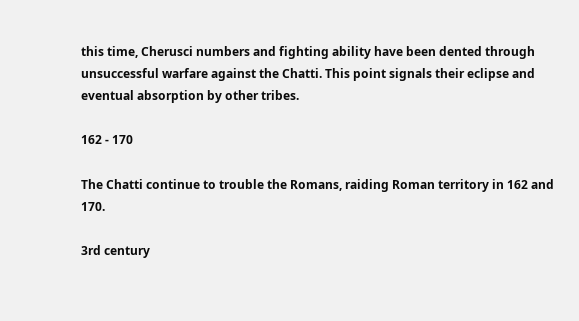this time, Cherusci numbers and fighting ability have been dented through unsuccessful warfare against the Chatti. This point signals their eclipse and eventual absorption by other tribes.

162 - 170

The Chatti continue to trouble the Romans, raiding Roman territory in 162 and 170.

3rd century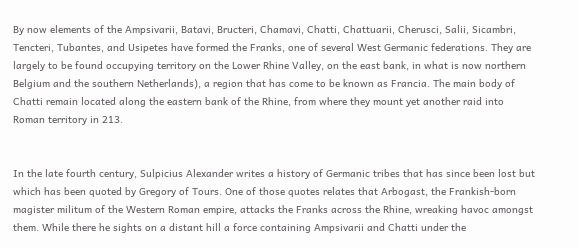By now elements of the Ampsivarii, Batavi, Bructeri, Chamavi, Chatti, Chattuarii, Cherusci, Salii, Sicambri, Tencteri, Tubantes, and Usipetes have formed the Franks, one of several West Germanic federations. They are largely to be found occupying territory on the Lower Rhine Valley, on the east bank, in what is now northern Belgium and the southern Netherlands), a region that has come to be known as Francia. The main body of Chatti remain located along the eastern bank of the Rhine, from where they mount yet another raid into Roman territory in 213.


In the late fourth century, Sulpicius Alexander writes a history of Germanic tribes that has since been lost but which has been quoted by Gregory of Tours. One of those quotes relates that Arbogast, the Frankish-born magister militum of the Western Roman empire, attacks the Franks across the Rhine, wreaking havoc amongst them. While there he sights on a distant hill a force containing Ampsivarii and Chatti under the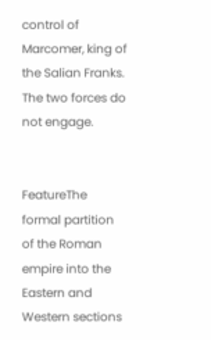control of Marcomer, king of the Salian Franks. The two forces do not engage.


FeatureThe formal partition of the Roman empire into the Eastern and Western sections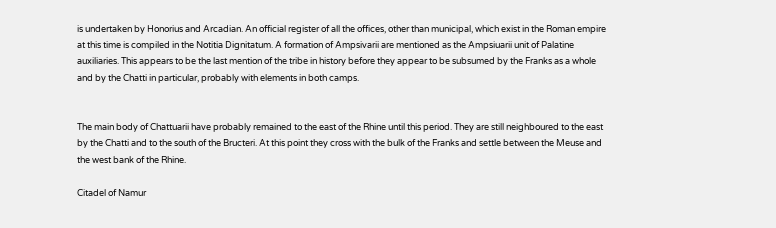is undertaken by Honorius and Arcadian. An official register of all the offices, other than municipal, which exist in the Roman empire at this time is compiled in the Notitia Dignitatum. A formation of Ampsivarii are mentioned as the Ampsiuarii unit of Palatine auxiliaries. This appears to be the last mention of the tribe in history before they appear to be subsumed by the Franks as a whole and by the Chatti in particular, probably with elements in both camps.


The main body of Chattuarii have probably remained to the east of the Rhine until this period. They are still neighboured to the east by the Chatti and to the south of the Bructeri. At this point they cross with the bulk of the Franks and settle between the Meuse and the west bank of the Rhine.

Citadel of Namur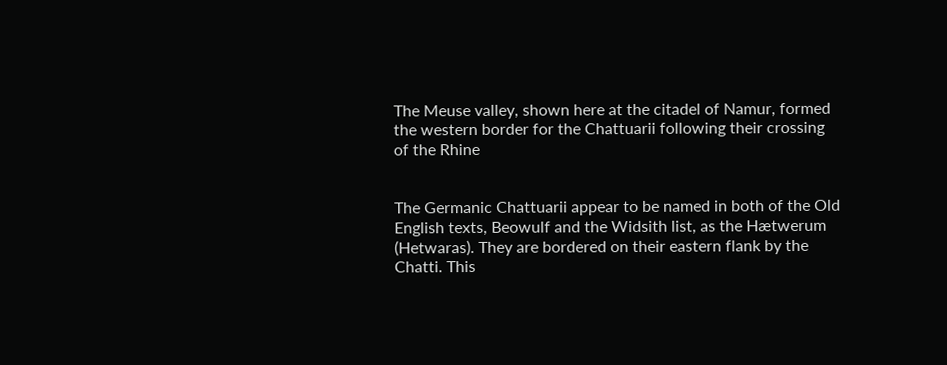The Meuse valley, shown here at the citadel of Namur, formed the western border for the Chattuarii following their crossing of the Rhine


The Germanic Chattuarii appear to be named in both of the Old English texts, Beowulf and the Widsith list, as the Hætwerum (Hetwaras). They are bordered on their eastern flank by the Chatti. This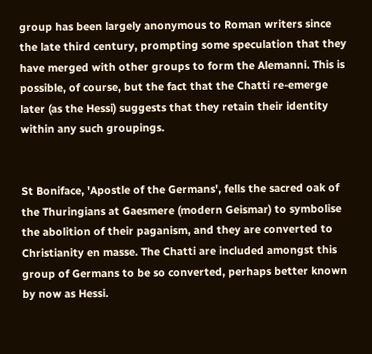group has been largely anonymous to Roman writers since the late third century, prompting some speculation that they have merged with other groups to form the Alemanni. This is possible, of course, but the fact that the Chatti re-emerge later (as the Hessi) suggests that they retain their identity within any such groupings.


St Boniface, 'Apostle of the Germans', fells the sacred oak of the Thuringians at Gaesmere (modern Geismar) to symbolise the abolition of their paganism, and they are converted to Christianity en masse. The Chatti are included amongst this group of Germans to be so converted, perhaps better known by now as Hessi.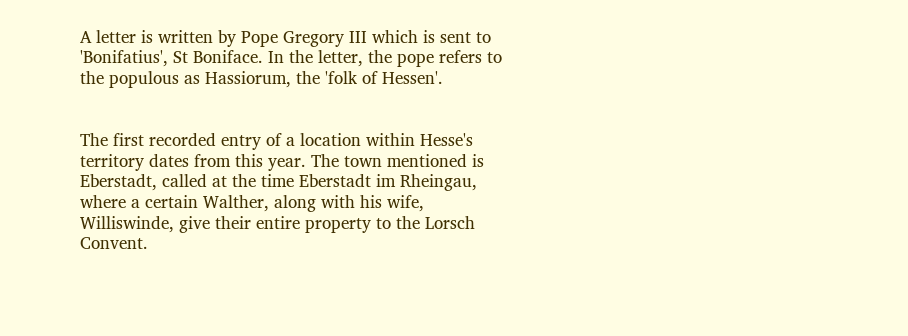A letter is written by Pope Gregory III which is sent to 'Bonifatius', St Boniface. In the letter, the pope refers to the populous as Hassiorum, the 'folk of Hessen'.


The first recorded entry of a location within Hesse's territory dates from this year. The town mentioned is Eberstadt, called at the time Eberstadt im Rheingau, where a certain Walther, along with his wife, Williswinde, give their entire property to the Lorsch Convent.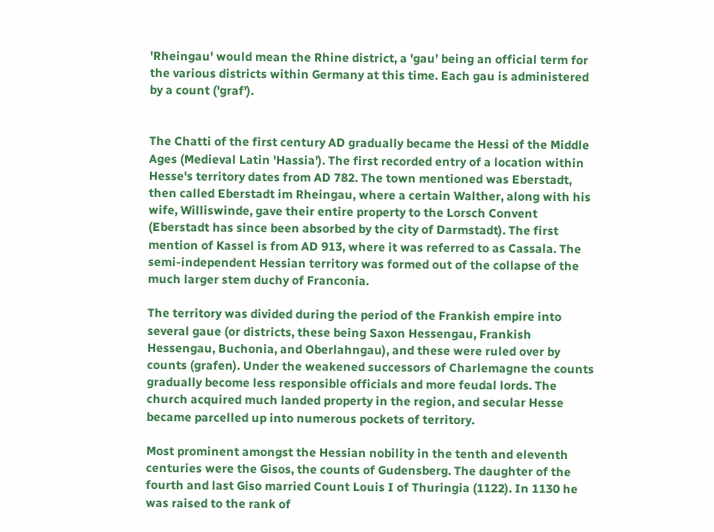'Rheingau' would mean the Rhine district, a 'gau' being an official term for the various districts within Germany at this time. Each gau is administered by a count ('graf').


The Chatti of the first century AD gradually became the Hessi of the Middle Ages (Medieval Latin 'Hassia'). The first recorded entry of a location within Hesse's territory dates from AD 782. The town mentioned was Eberstadt, then called Eberstadt im Rheingau, where a certain Walther, along with his wife, Williswinde, gave their entire property to the Lorsch Convent (Eberstadt has since been absorbed by the city of Darmstadt). The first mention of Kassel is from AD 913, where it was referred to as Cassala. The semi-independent Hessian territory was formed out of the collapse of the much larger stem duchy of Franconia.

The territory was divided during the period of the Frankish empire into several gaue (or districts, these being Saxon Hessengau, Frankish Hessengau, Buchonia, and Oberlahngau), and these were ruled over by counts (grafen). Under the weakened successors of Charlemagne the counts gradually become less responsible officials and more feudal lords. The church acquired much landed property in the region, and secular Hesse became parcelled up into numerous pockets of territory.

Most prominent amongst the Hessian nobility in the tenth and eleventh centuries were the Gisos, the counts of Gudensberg. The daughter of the fourth and last Giso married Count Louis I of Thuringia (1122). In 1130 he was raised to the rank of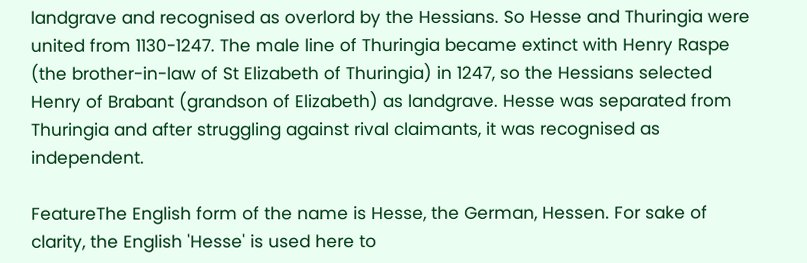landgrave and recognised as overlord by the Hessians. So Hesse and Thuringia were united from 1130-1247. The male line of Thuringia became extinct with Henry Raspe (the brother-in-law of St Elizabeth of Thuringia) in 1247, so the Hessians selected Henry of Brabant (grandson of Elizabeth) as landgrave. Hesse was separated from Thuringia and after struggling against rival claimants, it was recognised as independent.

FeatureThe English form of the name is Hesse, the German, Hessen. For sake of clarity, the English 'Hesse' is used here to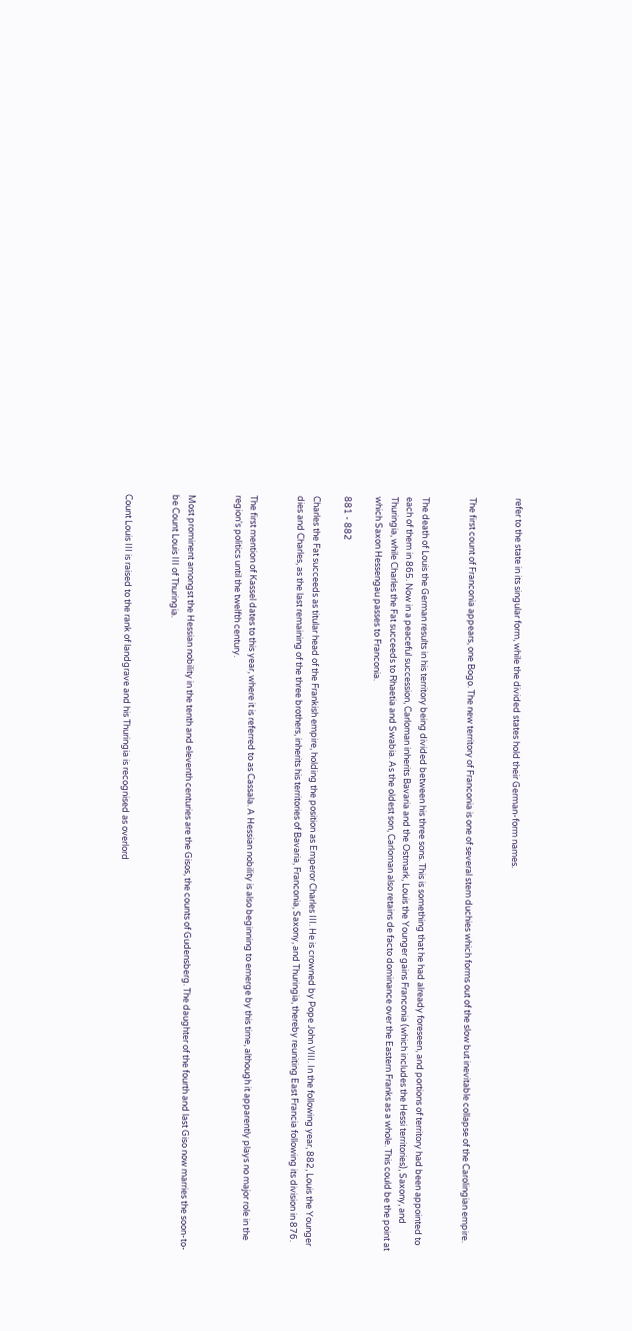refer to the state in its singular form, while the divided states hold their German-form names.


The first count of Franconia appears, one Bogo. The new territory of Franconia is one of several stem duchies which forms out of the slow but inevitable collapse of the Carolingian empire.


The death of Louis the German results in his territory being divided between his three sons. This is something that he had already foreseen, and portions of territory had been appointed to each of them in 865. Now in a peaceful succession, Carloman inherits Bavaria and the Ostmark, Louis the Younger gains Franconia (which includes the Hessi territories), Saxony, and Thuringia, while Charles the Fat succeeds to Rhaetia and Swabia. As the oldest son, Carloman also retains de facto dominance over the Eastern Franks as a whole. This could be the point at which Saxon Hessengau passes to Franconia.

881 - 882

Charles the Fat succeeds as titular head of the Frankish empire, holding the position as Emperor Charles III. He is crowned by Pope John VIII. In the following year, 882, Louis the Younger dies and Charles, as the last remaining of the three brothers, inherits his territories of Bavaria, Franconia, Saxony, and Thuringia, thereby reuniting East Francia following its division in 876.


The first mention of Kassel dates to this year, where it is referred to as Cassala. A Hessian nobility is also beginning to emerge by this time, although it apparently plays no major role in the region's politics until the twelfth century.


Most prominent amongst the Hessian nobility in the tenth and eleventh centuries are the Gisos, the counts of Gudensberg. The daughter of the fourth and last Giso now marries the soon-to-be Count Louis III of Thuringia.


Count Louis III is raised to the rank of landgrave and his Thuringia is recognised as overlord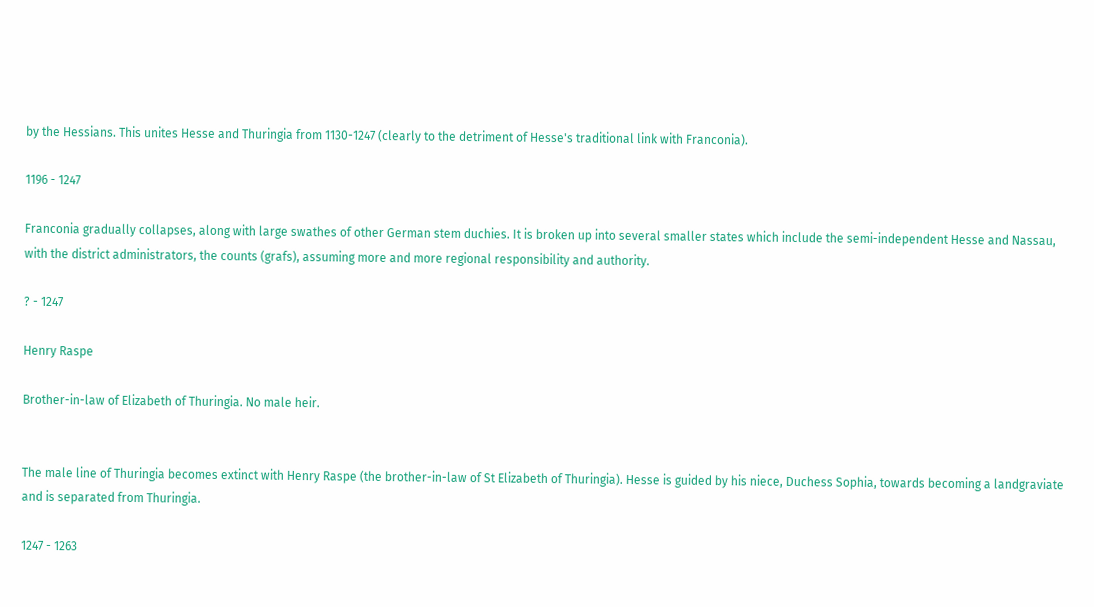by the Hessians. This unites Hesse and Thuringia from 1130-1247 (clearly to the detriment of Hesse's traditional link with Franconia).

1196 - 1247

Franconia gradually collapses, along with large swathes of other German stem duchies. It is broken up into several smaller states which include the semi-independent Hesse and Nassau, with the district administrators, the counts (grafs), assuming more and more regional responsibility and authority.

? - 1247

Henry Raspe

Brother-in-law of Elizabeth of Thuringia. No male heir.


The male line of Thuringia becomes extinct with Henry Raspe (the brother-in-law of St Elizabeth of Thuringia). Hesse is guided by his niece, Duchess Sophia, towards becoming a landgraviate and is separated from Thuringia.

1247 - 1263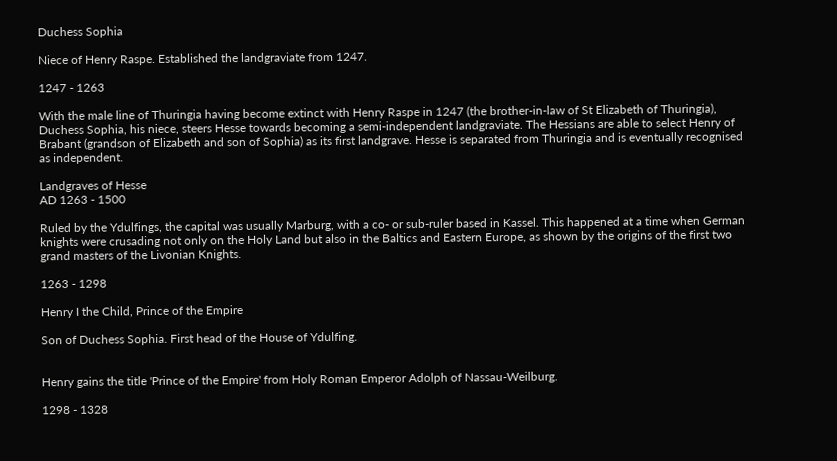Duchess Sophia

Niece of Henry Raspe. Established the landgraviate from 1247.

1247 - 1263

With the male line of Thuringia having become extinct with Henry Raspe in 1247 (the brother-in-law of St Elizabeth of Thuringia), Duchess Sophia, his niece, steers Hesse towards becoming a semi-independent landgraviate. The Hessians are able to select Henry of Brabant (grandson of Elizabeth and son of Sophia) as its first landgrave. Hesse is separated from Thuringia and is eventually recognised as independent.

Landgraves of Hesse
AD 1263 - 1500

Ruled by the Ydulfings, the capital was usually Marburg, with a co- or sub-ruler based in Kassel. This happened at a time when German knights were crusading not only on the Holy Land but also in the Baltics and Eastern Europe, as shown by the origins of the first two grand masters of the Livonian Knights.

1263 - 1298

Henry I the Child, Prince of the Empire

Son of Duchess Sophia. First head of the House of Ydulfing.


Henry gains the title 'Prince of the Empire' from Holy Roman Emperor Adolph of Nassau-Weilburg.

1298 - 1328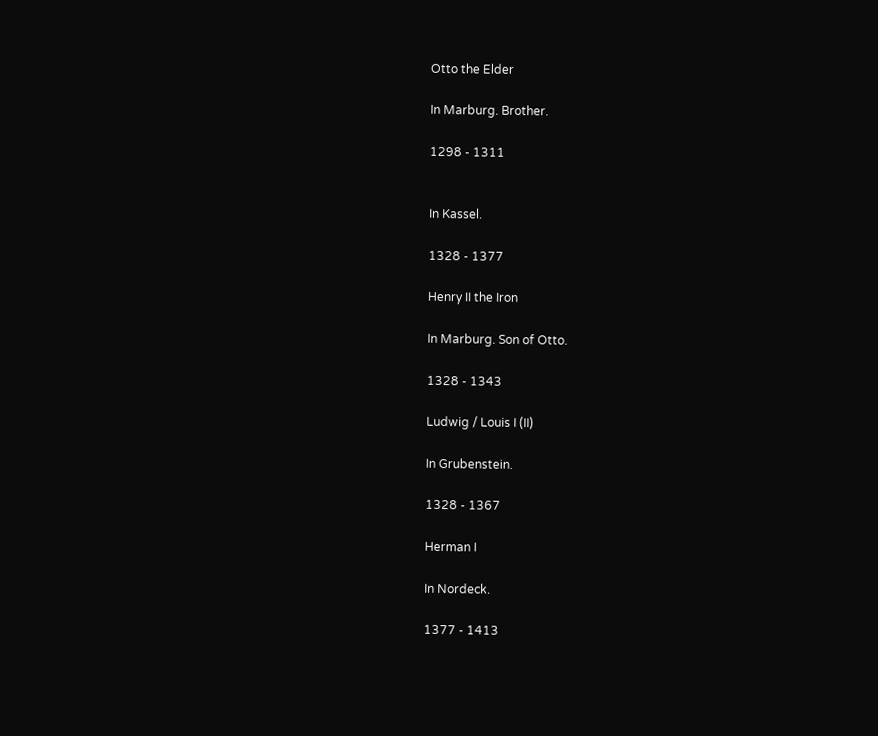Otto the Elder

In Marburg. Brother.

1298 - 1311


In Kassel.

1328 - 1377

Henry II the Iron

In Marburg. Son of Otto.

1328 - 1343

Ludwig / Louis I (II)

In Grubenstein.

1328 - 1367

Herman I

In Nordeck.

1377 - 1413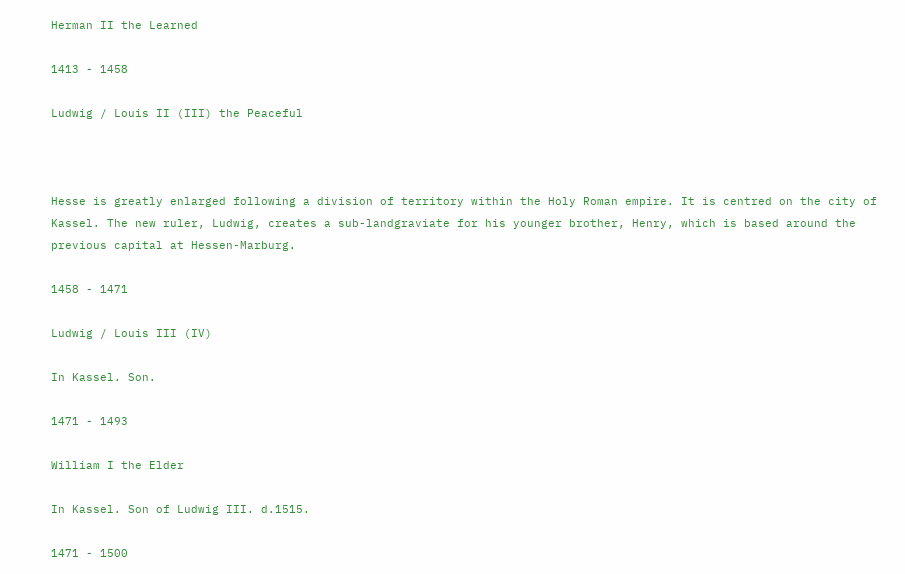Herman II the Learned

1413 - 1458

Ludwig / Louis II (III) the Peaceful



Hesse is greatly enlarged following a division of territory within the Holy Roman empire. It is centred on the city of Kassel. The new ruler, Ludwig, creates a sub-landgraviate for his younger brother, Henry, which is based around the previous capital at Hessen-Marburg.

1458 - 1471

Ludwig / Louis III (IV)

In Kassel. Son.

1471 - 1493

William I the Elder

In Kassel. Son of Ludwig III. d.1515.

1471 - 1500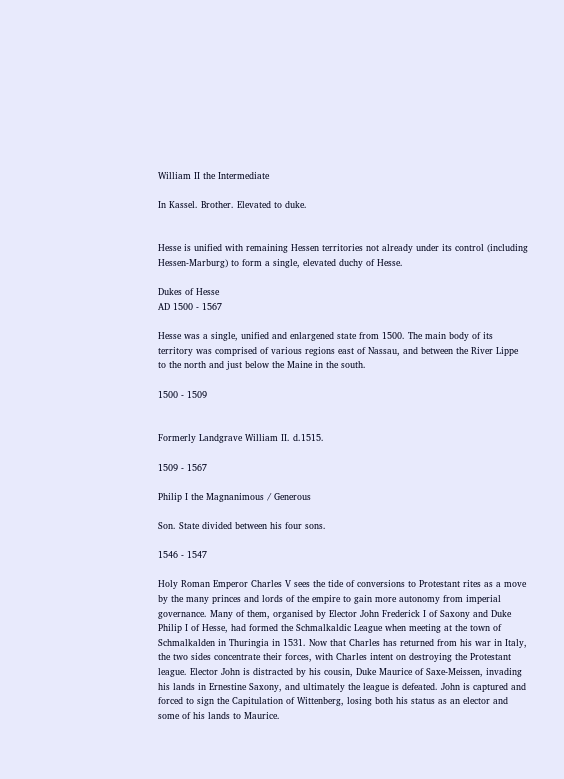William II the Intermediate

In Kassel. Brother. Elevated to duke.


Hesse is unified with remaining Hessen territories not already under its control (including Hessen-Marburg) to form a single, elevated duchy of Hesse.

Dukes of Hesse
AD 1500 - 1567

Hesse was a single, unified and enlargened state from 1500. The main body of its territory was comprised of various regions east of Nassau, and between the River Lippe to the north and just below the Maine in the south.

1500 - 1509


Formerly Landgrave William II. d.1515.

1509 - 1567

Philip I the Magnanimous / Generous

Son. State divided between his four sons.

1546 - 1547

Holy Roman Emperor Charles V sees the tide of conversions to Protestant rites as a move by the many princes and lords of the empire to gain more autonomy from imperial governance. Many of them, organised by Elector John Frederick I of Saxony and Duke Philip I of Hesse, had formed the Schmalkaldic League when meeting at the town of Schmalkalden in Thuringia in 1531. Now that Charles has returned from his war in Italy, the two sides concentrate their forces, with Charles intent on destroying the Protestant league. Elector John is distracted by his cousin, Duke Maurice of Saxe-Meissen, invading his lands in Ernestine Saxony, and ultimately the league is defeated. John is captured and forced to sign the Capitulation of Wittenberg, losing both his status as an elector and some of his lands to Maurice.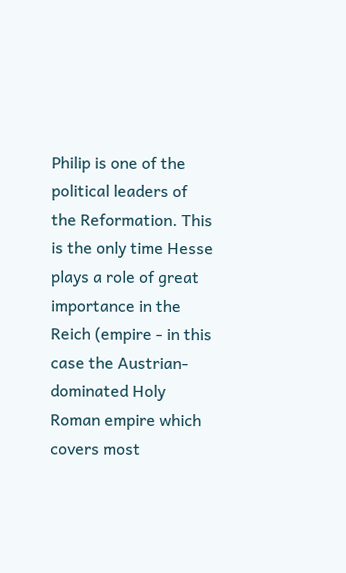Philip is one of the political leaders of the Reformation. This is the only time Hesse plays a role of great importance in the Reich (empire - in this case the Austrian-dominated Holy Roman empire which covers most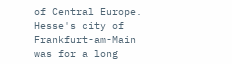of Central Europe. Hesse's city of Frankfurt-am-Main was for a long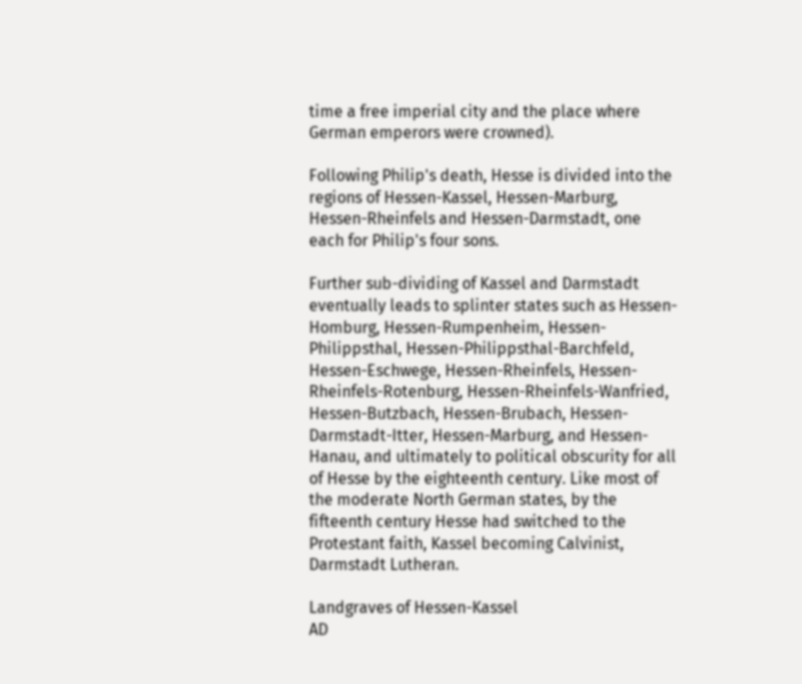time a free imperial city and the place where German emperors were crowned).

Following Philip's death, Hesse is divided into the regions of Hessen-Kassel, Hessen-Marburg, Hessen-Rheinfels and Hessen-Darmstadt, one each for Philip's four sons.

Further sub-dividing of Kassel and Darmstadt eventually leads to splinter states such as Hessen-Homburg, Hessen-Rumpenheim, Hessen-Philippsthal, Hessen-Philippsthal-Barchfeld, Hessen-Eschwege, Hessen-Rheinfels, Hessen-Rheinfels-Rotenburg, Hessen-Rheinfels-Wanfried, Hessen-Butzbach, Hessen-Brubach, Hessen-Darmstadt-Itter, Hessen-Marburg, and Hessen-Hanau, and ultimately to political obscurity for all of Hesse by the eighteenth century. Like most of the moderate North German states, by the fifteenth century Hesse had switched to the Protestant faith, Kassel becoming Calvinist, Darmstadt Lutheran.

Landgraves of Hessen-Kassel
AD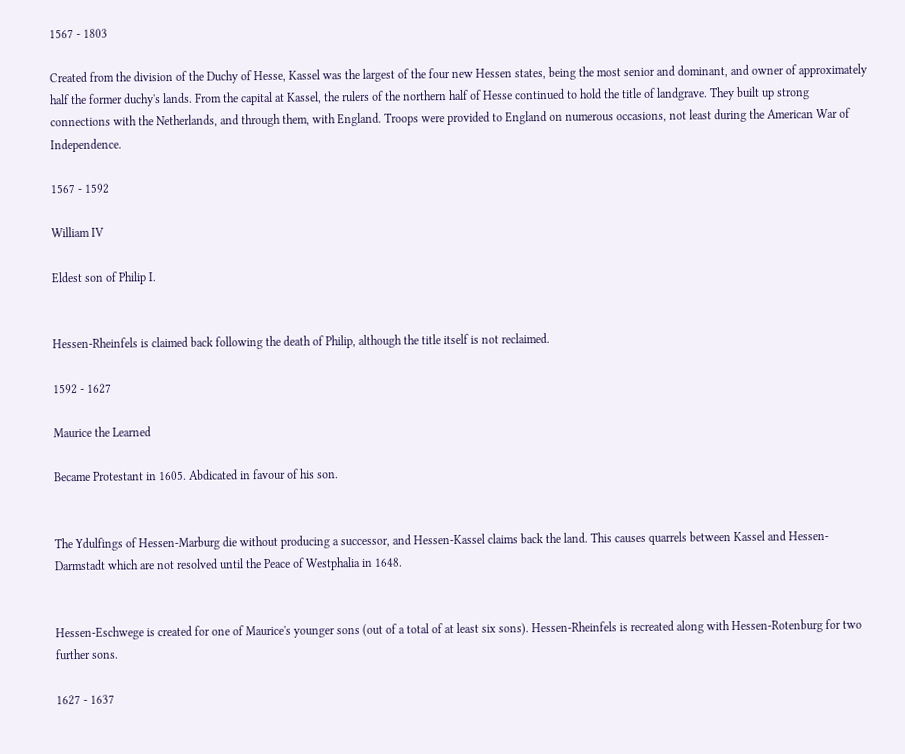1567 - 1803

Created from the division of the Duchy of Hesse, Kassel was the largest of the four new Hessen states, being the most senior and dominant, and owner of approximately half the former duchy's lands. From the capital at Kassel, the rulers of the northern half of Hesse continued to hold the title of landgrave. They built up strong connections with the Netherlands, and through them, with England. Troops were provided to England on numerous occasions, not least during the American War of Independence.

1567 - 1592

William IV

Eldest son of Philip I.


Hessen-Rheinfels is claimed back following the death of Philip, although the title itself is not reclaimed.

1592 - 1627

Maurice the Learned

Became Protestant in 1605. Abdicated in favour of his son.


The Ydulfings of Hessen-Marburg die without producing a successor, and Hessen-Kassel claims back the land. This causes quarrels between Kassel and Hessen-Darmstadt which are not resolved until the Peace of Westphalia in 1648.


Hessen-Eschwege is created for one of Maurice's younger sons (out of a total of at least six sons). Hessen-Rheinfels is recreated along with Hessen-Rotenburg for two further sons.

1627 - 1637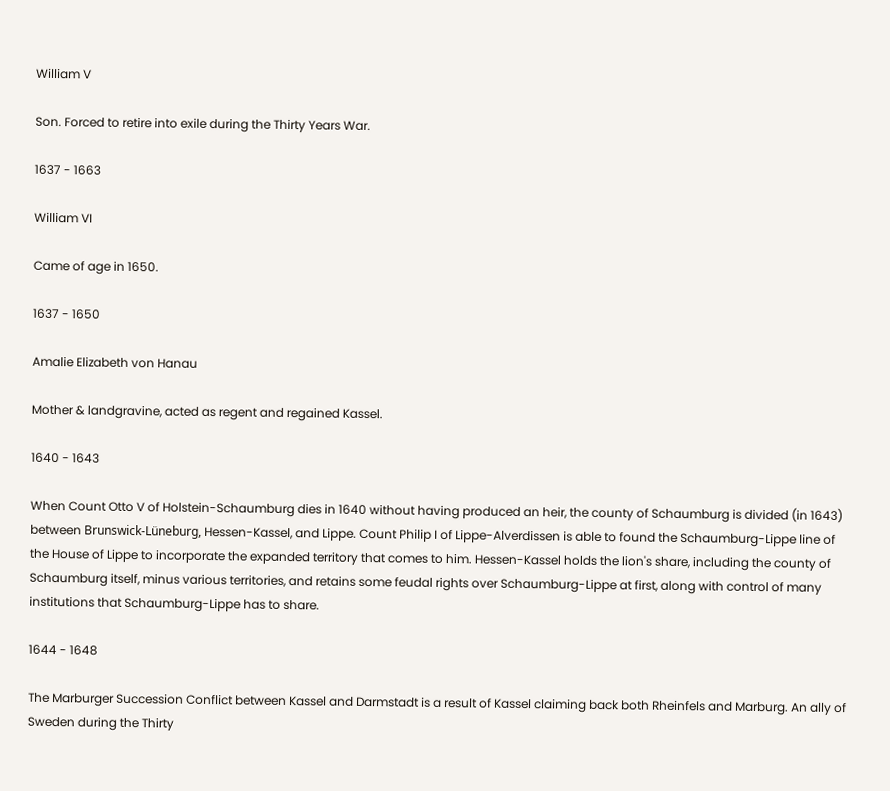William V

Son. Forced to retire into exile during the Thirty Years War.

1637 - 1663

William VI

Came of age in 1650.

1637 - 1650

Amalie Elizabeth von Hanau

Mother & landgravine, acted as regent and regained Kassel.

1640 - 1643

When Count Otto V of Holstein-Schaumburg dies in 1640 without having produced an heir, the county of Schaumburg is divided (in 1643) between Brunswick-Lüneburg, Hessen-Kassel, and Lippe. Count Philip I of Lippe-Alverdissen is able to found the Schaumburg-Lippe line of the House of Lippe to incorporate the expanded territory that comes to him. Hessen-Kassel holds the lion's share, including the county of Schaumburg itself, minus various territories, and retains some feudal rights over Schaumburg-Lippe at first, along with control of many institutions that Schaumburg-Lippe has to share.

1644 - 1648

The Marburger Succession Conflict between Kassel and Darmstadt is a result of Kassel claiming back both Rheinfels and Marburg. An ally of Sweden during the Thirty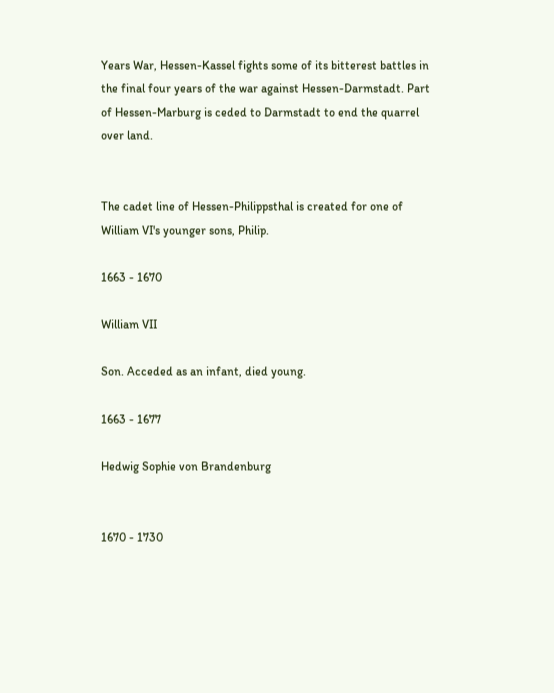Years War, Hessen-Kassel fights some of its bitterest battles in the final four years of the war against Hessen-Darmstadt. Part of Hessen-Marburg is ceded to Darmstadt to end the quarrel over land.


The cadet line of Hessen-Philippsthal is created for one of William VI's younger sons, Philip.

1663 - 1670

William VII

Son. Acceded as an infant, died young.

1663 - 1677

Hedwig Sophie von Brandenburg


1670 - 1730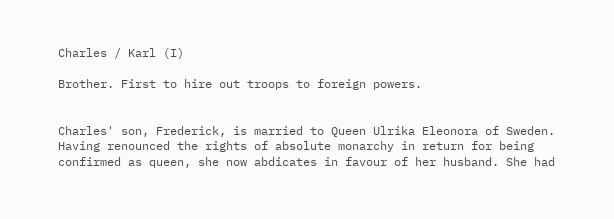Charles / Karl (I)

Brother. First to hire out troops to foreign powers.


Charles' son, Frederick, is married to Queen Ulrika Eleonora of Sweden. Having renounced the rights of absolute monarchy in return for being confirmed as queen, she now abdicates in favour of her husband. She had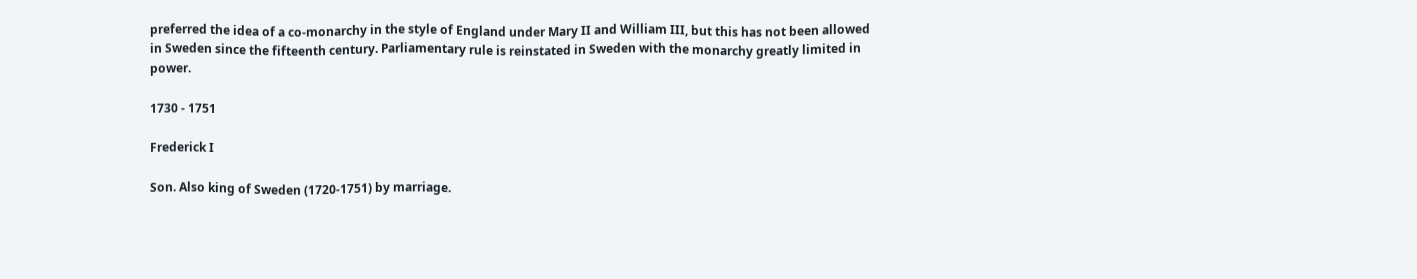preferred the idea of a co-monarchy in the style of England under Mary II and William III, but this has not been allowed in Sweden since the fifteenth century. Parliamentary rule is reinstated in Sweden with the monarchy greatly limited in power.

1730 - 1751

Frederick I

Son. Also king of Sweden (1720-1751) by marriage.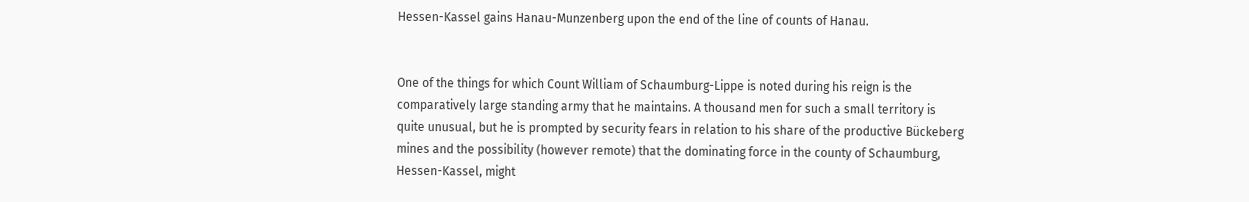Hessen-Kassel gains Hanau-Munzenberg upon the end of the line of counts of Hanau.


One of the things for which Count William of Schaumburg-Lippe is noted during his reign is the comparatively large standing army that he maintains. A thousand men for such a small territory is quite unusual, but he is prompted by security fears in relation to his share of the productive Bückeberg mines and the possibility (however remote) that the dominating force in the county of Schaumburg, Hessen-Kassel, might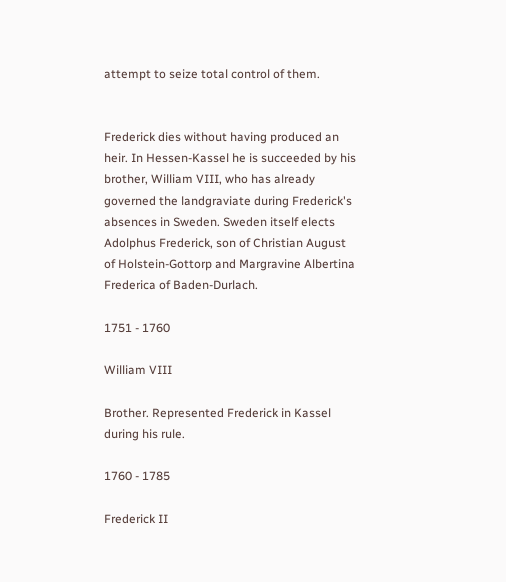attempt to seize total control of them.


Frederick dies without having produced an heir. In Hessen-Kassel he is succeeded by his brother, William VIII, who has already governed the landgraviate during Frederick's absences in Sweden. Sweden itself elects Adolphus Frederick, son of Christian August of Holstein-Gottorp and Margravine Albertina Frederica of Baden-Durlach.

1751 - 1760

William VIII

Brother. Represented Frederick in Kassel during his rule.

1760 - 1785

Frederick II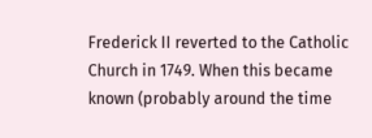Frederick II reverted to the Catholic Church in 1749. When this became known (probably around the time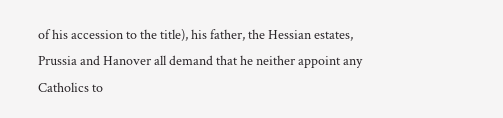of his accession to the title), his father, the Hessian estates, Prussia and Hanover all demand that he neither appoint any Catholics to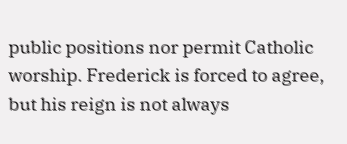public positions nor permit Catholic worship. Frederick is forced to agree, but his reign is not always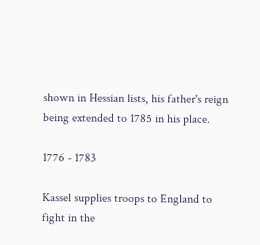shown in Hessian lists, his father's reign being extended to 1785 in his place.

1776 - 1783

Kassel supplies troops to England to fight in the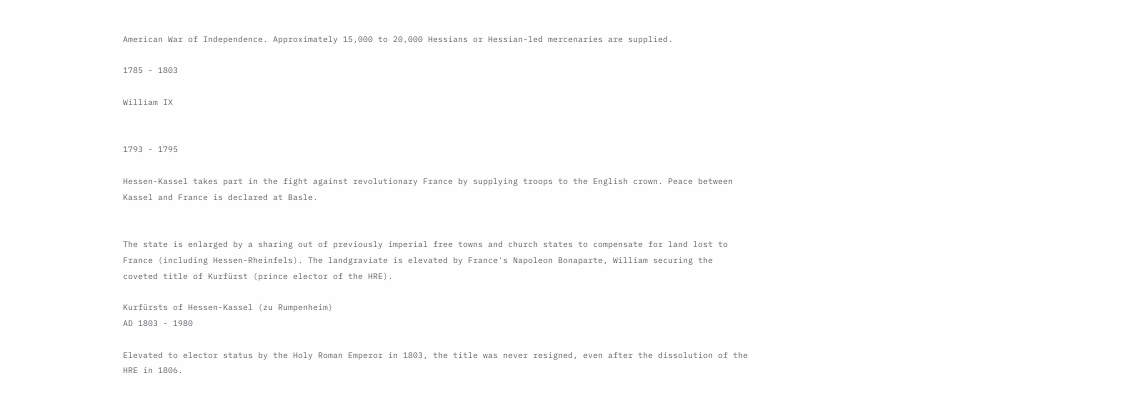American War of Independence. Approximately 15,000 to 20,000 Hessians or Hessian-led mercenaries are supplied.

1785 - 1803

William IX


1793 - 1795

Hessen-Kassel takes part in the fight against revolutionary France by supplying troops to the English crown. Peace between Kassel and France is declared at Basle.


The state is enlarged by a sharing out of previously imperial free towns and church states to compensate for land lost to France (including Hessen-Rheinfels). The landgraviate is elevated by France's Napoleon Bonaparte, William securing the coveted title of Kurfürst (prince elector of the HRE).

Kurfürsts of Hessen-Kassel (zu Rumpenheim)
AD 1803 - 1980

Elevated to elector status by the Holy Roman Emperor in 1803, the title was never resigned, even after the dissolution of the HRE in 1806.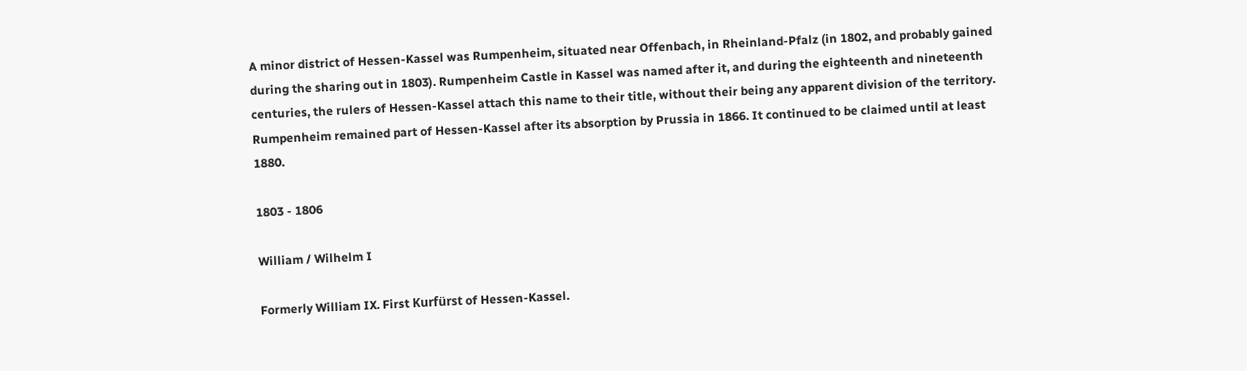A minor district of Hessen-Kassel was Rumpenheim, situated near Offenbach, in Rheinland-Pfalz (in 1802, and probably gained during the sharing out in 1803). Rumpenheim Castle in Kassel was named after it, and during the eighteenth and nineteenth centuries, the rulers of Hessen-Kassel attach this name to their title, without their being any apparent division of the territory. Rumpenheim remained part of Hessen-Kassel after its absorption by Prussia in 1866. It continued to be claimed until at least 1880.

1803 - 1806

William / Wilhelm I

Formerly William IX. First Kurfürst of Hessen-Kassel.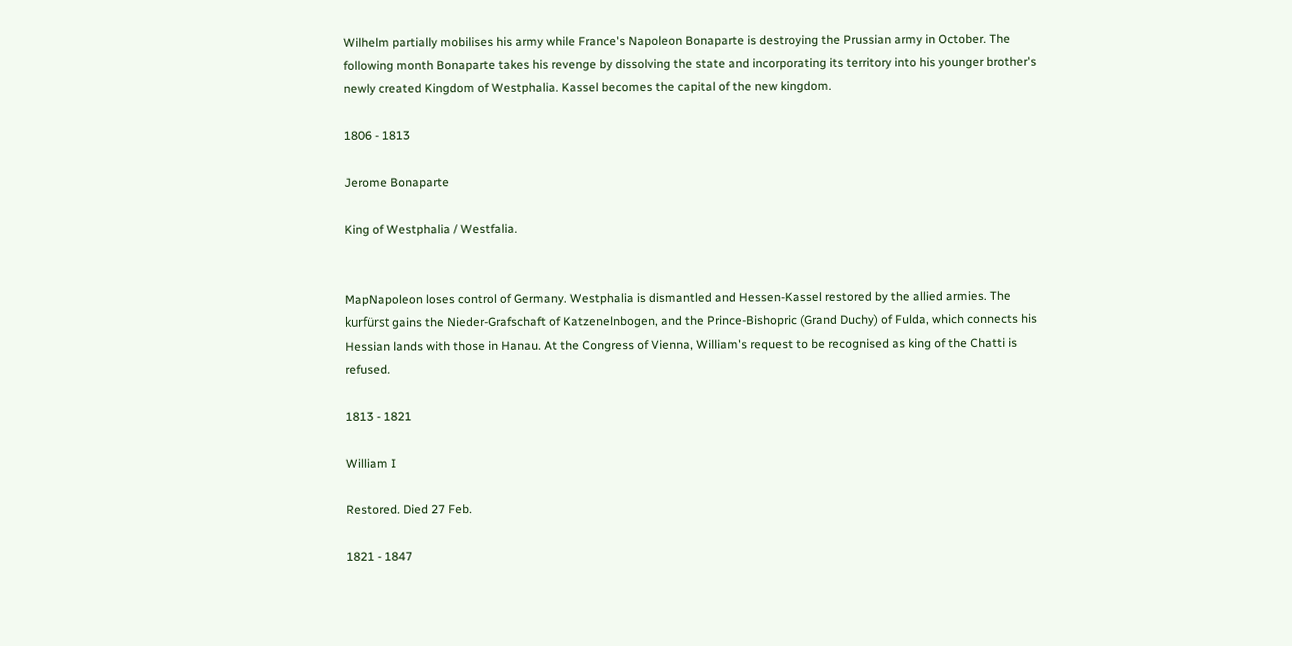Wilhelm partially mobilises his army while France's Napoleon Bonaparte is destroying the Prussian army in October. The following month Bonaparte takes his revenge by dissolving the state and incorporating its territory into his younger brother's newly created Kingdom of Westphalia. Kassel becomes the capital of the new kingdom.

1806 - 1813

Jerome Bonaparte

King of Westphalia / Westfalia.


MapNapoleon loses control of Germany. Westphalia is dismantled and Hessen-Kassel restored by the allied armies. The kurfürst gains the Nieder-Grafschaft of Katzenelnbogen, and the Prince-Bishopric (Grand Duchy) of Fulda, which connects his Hessian lands with those in Hanau. At the Congress of Vienna, William's request to be recognised as king of the Chatti is refused.

1813 - 1821

William I

Restored. Died 27 Feb.

1821 - 1847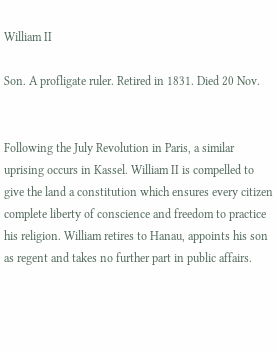William II

Son. A profligate ruler. Retired in 1831. Died 20 Nov.


Following the July Revolution in Paris, a similar uprising occurs in Kassel. William II is compelled to give the land a constitution which ensures every citizen complete liberty of conscience and freedom to practice his religion. William retires to Hanau, appoints his son as regent and takes no further part in public affairs.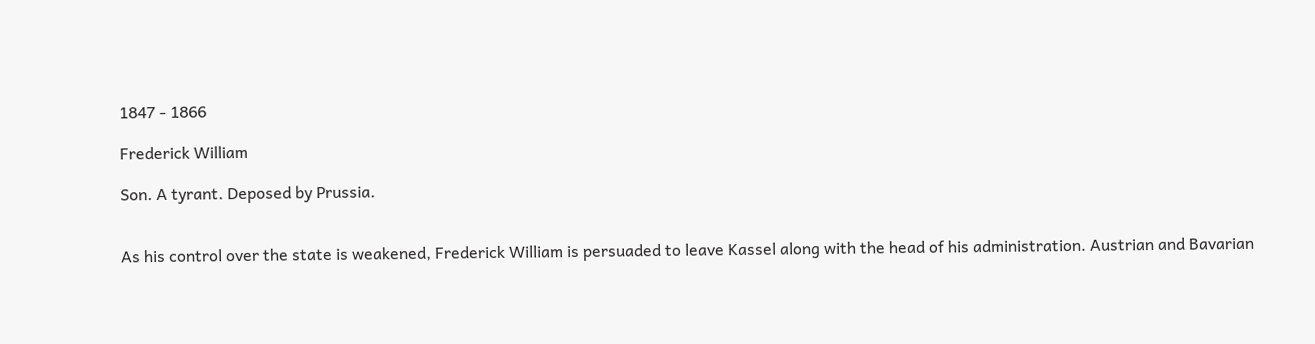1847 - 1866

Frederick William

Son. A tyrant. Deposed by Prussia.


As his control over the state is weakened, Frederick William is persuaded to leave Kassel along with the head of his administration. Austrian and Bavarian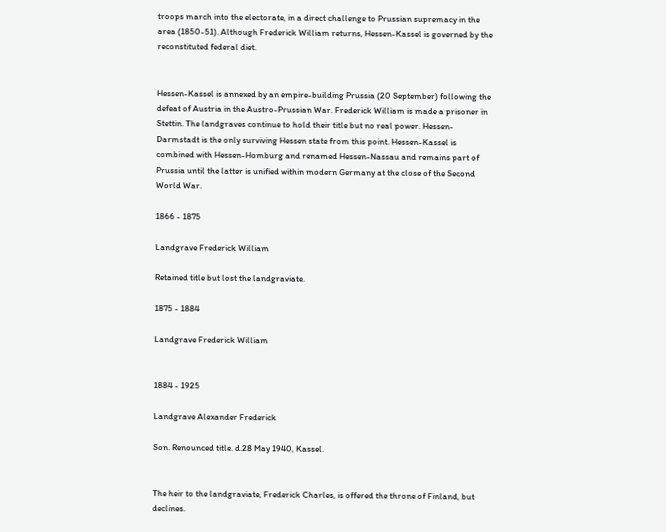troops march into the electorate, in a direct challenge to Prussian supremacy in the area (1850-51). Although Frederick William returns, Hessen-Kassel is governed by the reconstituted federal diet.


Hessen-Kassel is annexed by an empire-building Prussia (20 September) following the defeat of Austria in the Austro-Prussian War. Frederick William is made a prisoner in Stettin. The landgraves continue to hold their title but no real power. Hessen-Darmstadt is the only surviving Hessen state from this point. Hessen-Kassel is combined with Hessen-Homburg and renamed Hessen-Nassau and remains part of Prussia until the latter is unified within modern Germany at the close of the Second World War.

1866 - 1875

Landgrave Frederick William

Retained title but lost the landgraviate.

1875 - 1884

Landgrave Frederick William


1884 - 1925

Landgrave Alexander Frederick

Son. Renounced title. d.28 May 1940, Kassel.


The heir to the landgraviate, Frederick Charles, is offered the throne of Finland, but declines.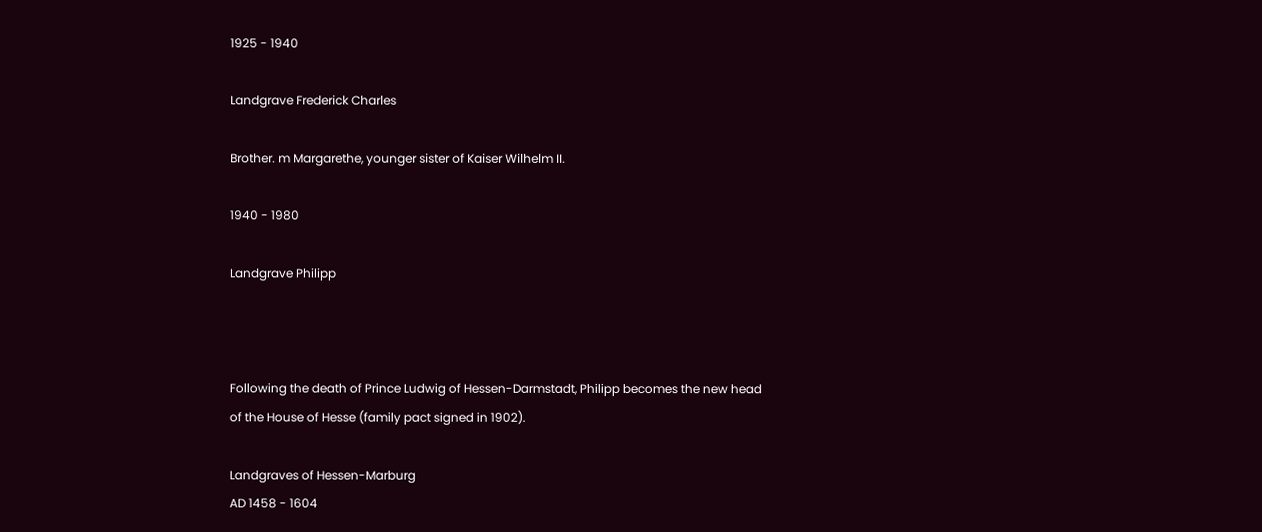1925 - 1940

Landgrave Frederick Charles

Brother. m Margarethe, younger sister of Kaiser Wilhelm II.

1940 - 1980

Landgrave Philipp



Following the death of Prince Ludwig of Hessen-Darmstadt, Philipp becomes the new head of the House of Hesse (family pact signed in 1902).

Landgraves of Hessen-Marburg
AD 1458 - 1604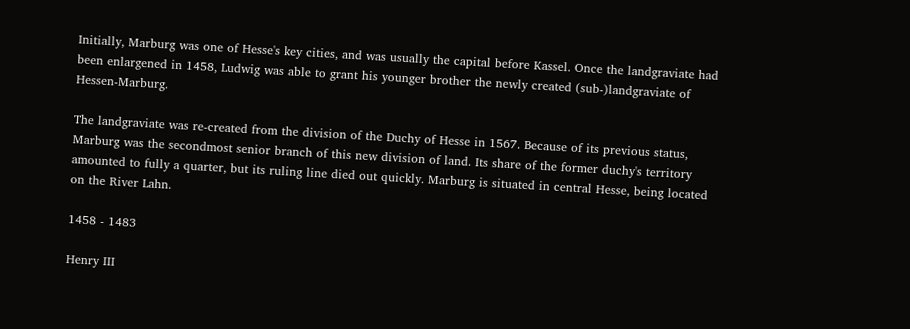Initially, Marburg was one of Hesse's key cities, and was usually the capital before Kassel. Once the landgraviate had been enlargened in 1458, Ludwig was able to grant his younger brother the newly created (sub-)landgraviate of Hessen-Marburg.

The landgraviate was re-created from the division of the Duchy of Hesse in 1567. Because of its previous status, Marburg was the secondmost senior branch of this new division of land. Its share of the former duchy's territory amounted to fully a quarter, but its ruling line died out quickly. Marburg is situated in central Hesse, being located on the River Lahn.

1458 - 1483

Henry III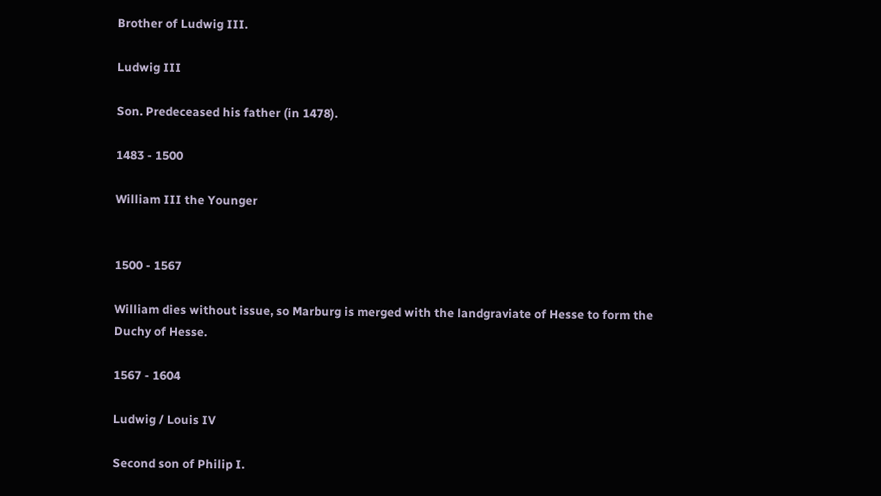Brother of Ludwig III.

Ludwig III

Son. Predeceased his father (in 1478).

1483 - 1500

William III the Younger


1500 - 1567

William dies without issue, so Marburg is merged with the landgraviate of Hesse to form the Duchy of Hesse.

1567 - 1604

Ludwig / Louis IV

Second son of Philip I.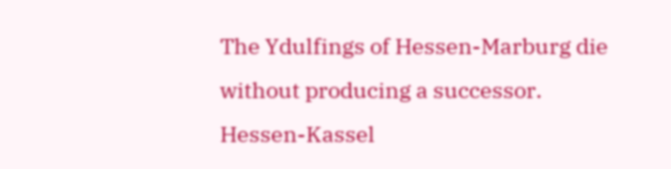The Ydulfings of Hessen-Marburg die without producing a successor. Hessen-Kassel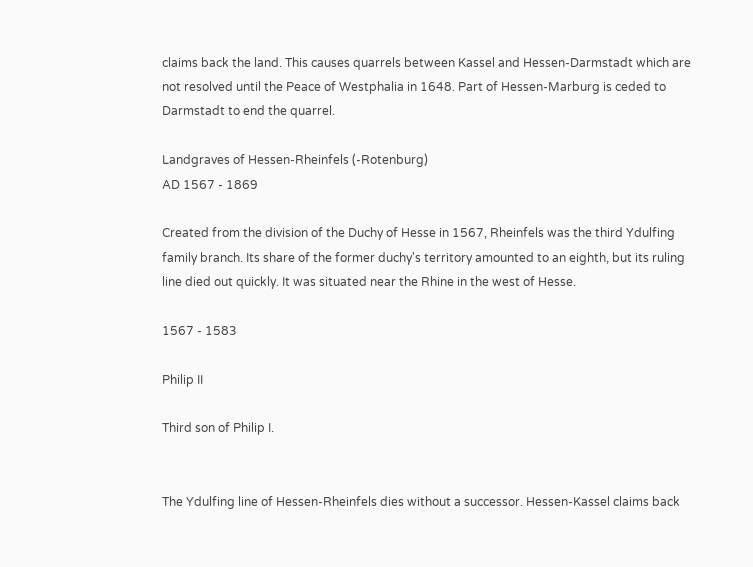claims back the land. This causes quarrels between Kassel and Hessen-Darmstadt which are not resolved until the Peace of Westphalia in 1648. Part of Hessen-Marburg is ceded to Darmstadt to end the quarrel.

Landgraves of Hessen-Rheinfels (-Rotenburg)
AD 1567 - 1869

Created from the division of the Duchy of Hesse in 1567, Rheinfels was the third Ydulfing family branch. Its share of the former duchy's territory amounted to an eighth, but its ruling line died out quickly. It was situated near the Rhine in the west of Hesse.

1567 - 1583

Philip II

Third son of Philip I.


The Ydulfing line of Hessen-Rheinfels dies without a successor. Hessen-Kassel claims back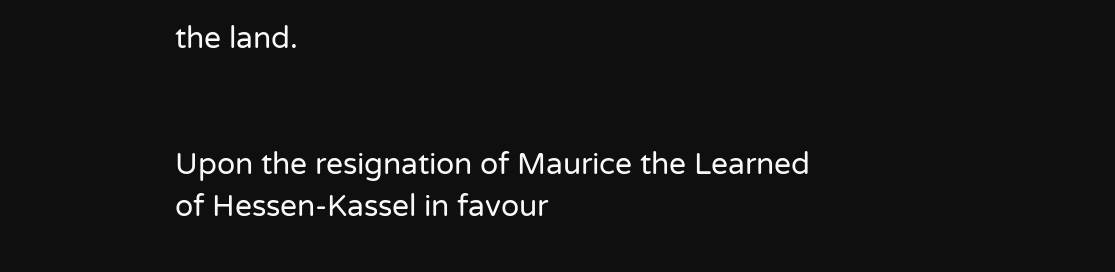the land.


Upon the resignation of Maurice the Learned of Hessen-Kassel in favour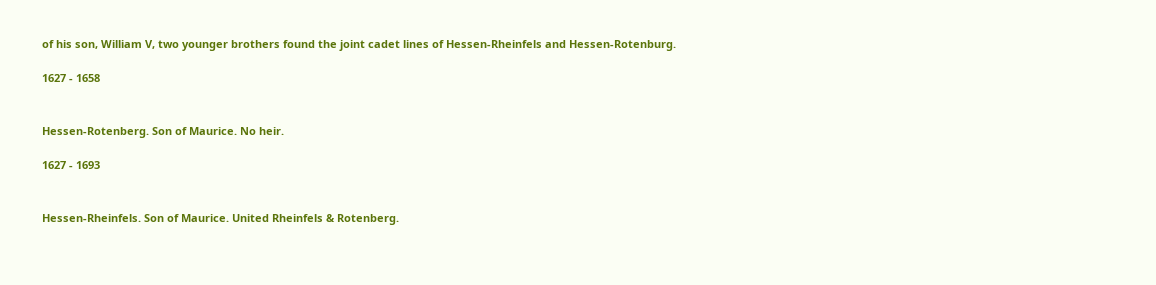of his son, William V, two younger brothers found the joint cadet lines of Hessen-Rheinfels and Hessen-Rotenburg.

1627 - 1658


Hessen-Rotenberg. Son of Maurice. No heir.

1627 - 1693


Hessen-Rheinfels. Son of Maurice. United Rheinfels & Rotenberg.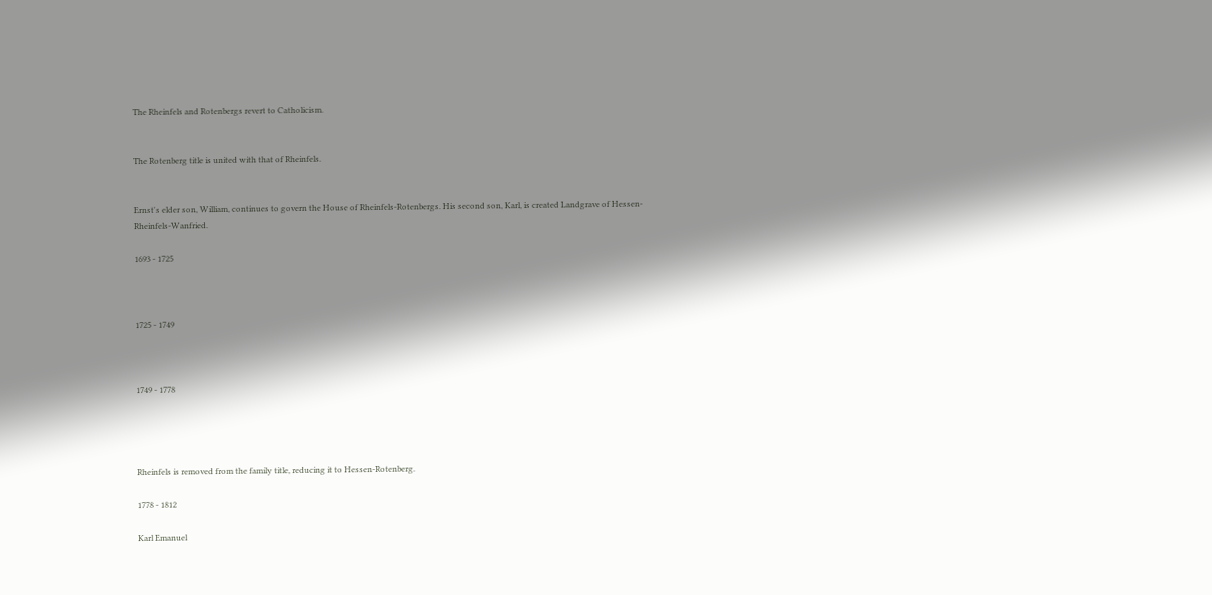The Rheinfels and Rotenbergs revert to Catholicism.


The Rotenberg title is united with that of Rheinfels.


Ernst's elder son, William, continues to govern the House of Rheinfels-Rotenbergs. His second son, Karl, is created Landgrave of Hessen-Rheinfels-Wanfried.

1693 - 1725



1725 - 1749



1749 - 1778




Rheinfels is removed from the family title, reducing it to Hessen-Rotenberg.

1778 - 1812

Karl Emanuel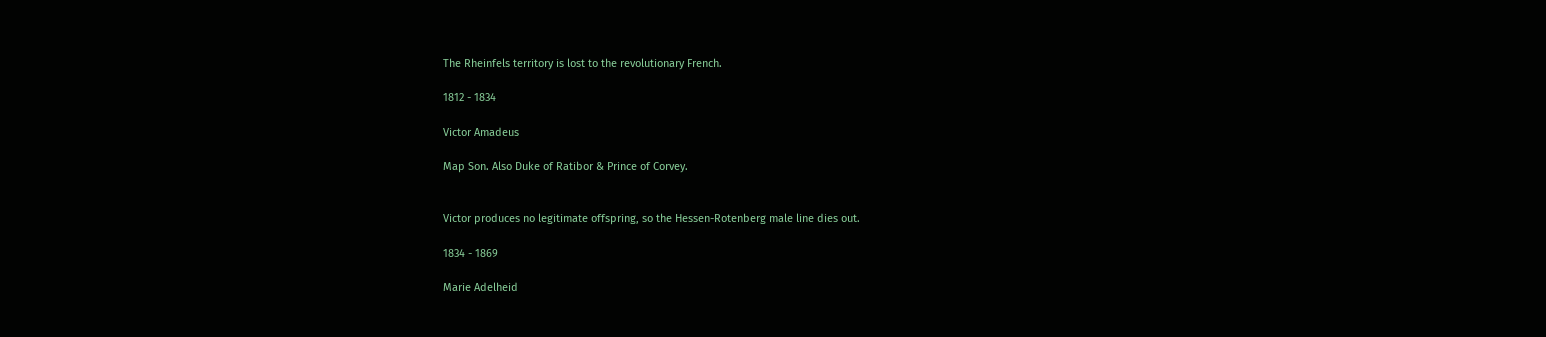The Rheinfels territory is lost to the revolutionary French.

1812 - 1834

Victor Amadeus

Map Son. Also Duke of Ratibor & Prince of Corvey.


Victor produces no legitimate offspring, so the Hessen-Rotenberg male line dies out.

1834 - 1869

Marie Adelheid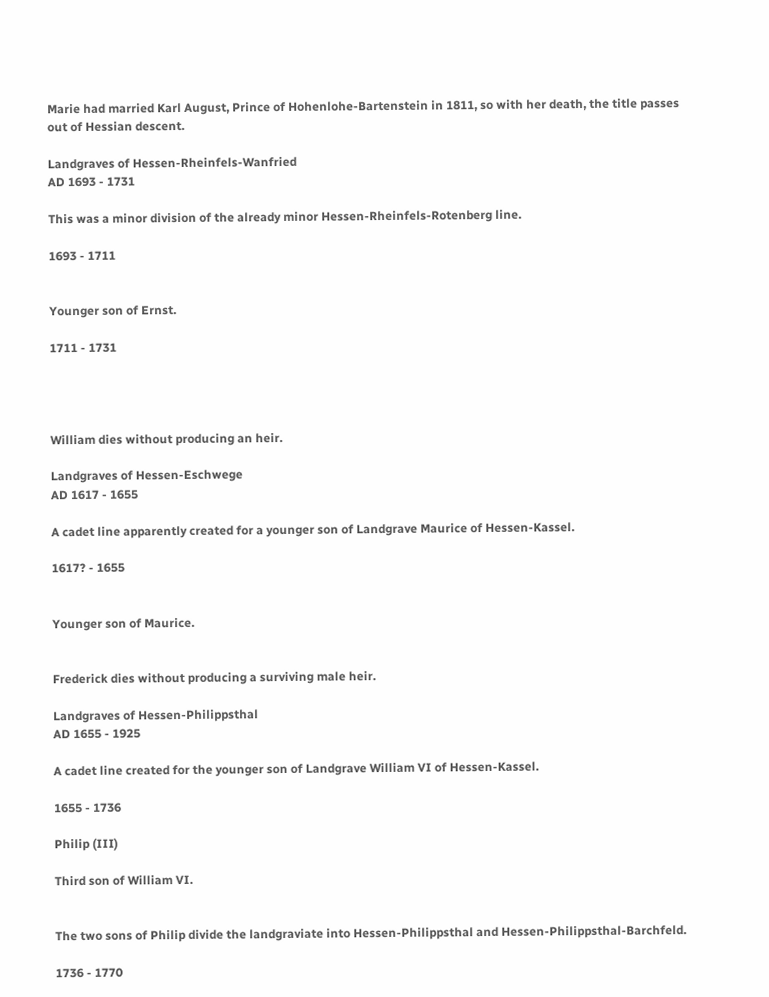Marie had married Karl August, Prince of Hohenlohe-Bartenstein in 1811, so with her death, the title passes out of Hessian descent.

Landgraves of Hessen-Rheinfels-Wanfried
AD 1693 - 1731

This was a minor division of the already minor Hessen-Rheinfels-Rotenberg line.

1693 - 1711


Younger son of Ernst.

1711 - 1731




William dies without producing an heir.

Landgraves of Hessen-Eschwege
AD 1617 - 1655

A cadet line apparently created for a younger son of Landgrave Maurice of Hessen-Kassel.

1617? - 1655


Younger son of Maurice.


Frederick dies without producing a surviving male heir.

Landgraves of Hessen-Philippsthal
AD 1655 - 1925

A cadet line created for the younger son of Landgrave William VI of Hessen-Kassel.

1655 - 1736

Philip (III)

Third son of William VI.


The two sons of Philip divide the landgraviate into Hessen-Philippsthal and Hessen-Philippsthal-Barchfeld.

1736 - 1770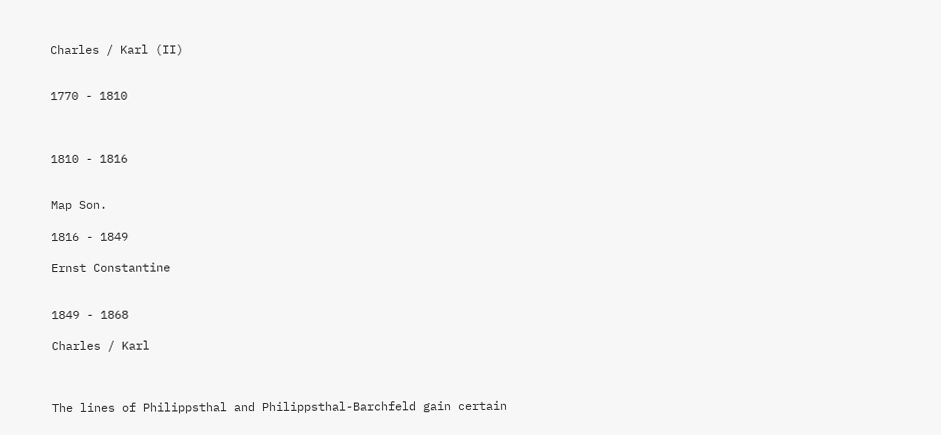Charles / Karl (II)


1770 - 1810



1810 - 1816


Map Son.

1816 - 1849

Ernst Constantine


1849 - 1868

Charles / Karl



The lines of Philippsthal and Philippsthal-Barchfeld gain certain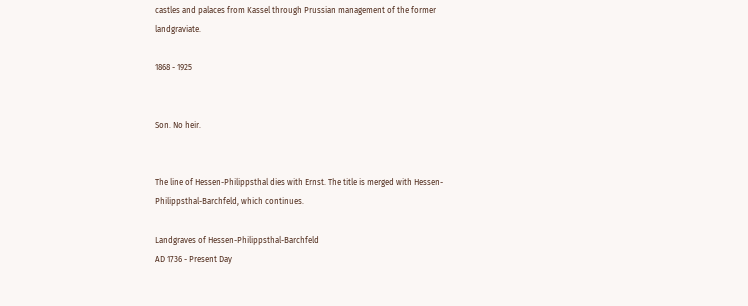castles and palaces from Kassel through Prussian management of the former landgraviate.

1868 - 1925


Son. No heir.


The line of Hessen-Philippsthal dies with Ernst. The title is merged with Hessen-Philippsthal-Barchfeld, which continues.

Landgraves of Hessen-Philippsthal-Barchfeld
AD 1736 - Present Day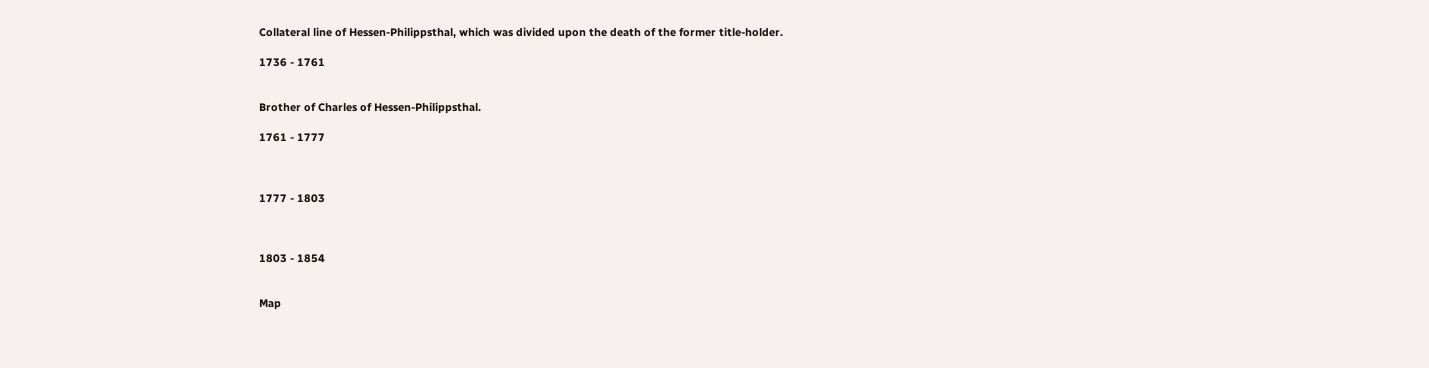Collateral line of Hessen-Philippsthal, which was divided upon the death of the former title-holder.

1736 - 1761


Brother of Charles of Hessen-Philippsthal.

1761 - 1777



1777 - 1803



1803 - 1854


Map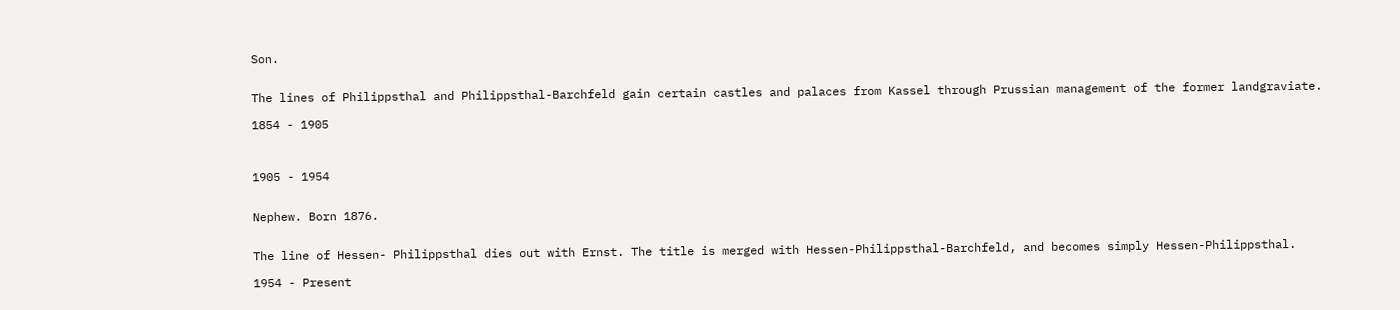Son.


The lines of Philippsthal and Philippsthal-Barchfeld gain certain castles and palaces from Kassel through Prussian management of the former landgraviate.

1854 - 1905



1905 - 1954


Nephew. Born 1876.


The line of Hessen- Philippsthal dies out with Ernst. The title is merged with Hessen-Philippsthal-Barchfeld, and becomes simply Hessen-Philippsthal.

1954 - Present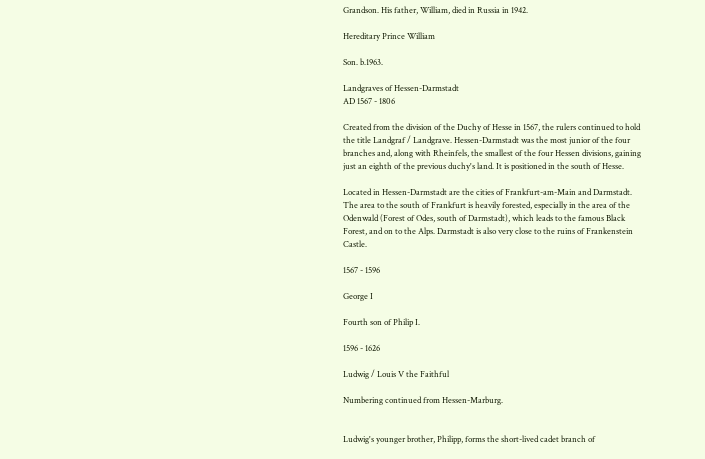Grandson. His father, William, died in Russia in 1942.

Hereditary Prince William

Son. b.1963.

Landgraves of Hessen-Darmstadt
AD 1567 - 1806

Created from the division of the Duchy of Hesse in 1567, the rulers continued to hold the title Landgraf / Landgrave. Hessen-Darmstadt was the most junior of the four branches and, along with Rheinfels, the smallest of the four Hessen divisions, gaining just an eighth of the previous duchy's land. It is positioned in the south of Hesse.

Located in Hessen-Darmstadt are the cities of Frankfurt-am-Main and Darmstadt. The area to the south of Frankfurt is heavily forested, especially in the area of the Odenwald (Forest of Odes, south of Darmstadt), which leads to the famous Black Forest, and on to the Alps. Darmstadt is also very close to the ruins of Frankenstein Castle.

1567 - 1596

George I

Fourth son of Philip I.

1596 - 1626

Ludwig / Louis V the Faithful

Numbering continued from Hessen-Marburg.


Ludwig's younger brother, Philipp, forms the short-lived cadet branch of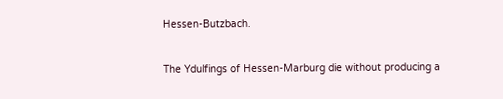Hessen-Butzbach.


The Ydulfings of Hessen-Marburg die without producing a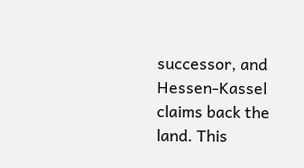successor, and Hessen-Kassel claims back the land. This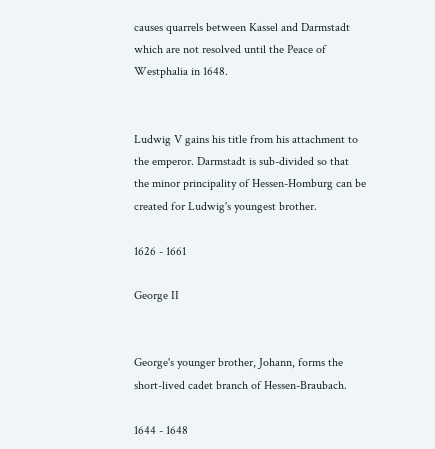causes quarrels between Kassel and Darmstadt which are not resolved until the Peace of Westphalia in 1648.


Ludwig V gains his title from his attachment to the emperor. Darmstadt is sub-divided so that the minor principality of Hessen-Homburg can be created for Ludwig's youngest brother.

1626 - 1661

George II


George's younger brother, Johann, forms the short-lived cadet branch of Hessen-Braubach.

1644 - 1648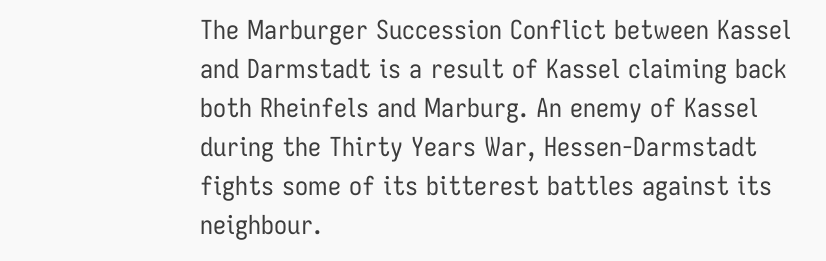The Marburger Succession Conflict between Kassel and Darmstadt is a result of Kassel claiming back both Rheinfels and Marburg. An enemy of Kassel during the Thirty Years War, Hessen-Darmstadt fights some of its bitterest battles against its neighbour.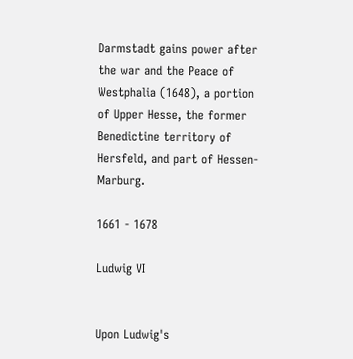Darmstadt gains power after the war and the Peace of Westphalia (1648), a portion of Upper Hesse, the former Benedictine territory of Hersfeld, and part of Hessen-Marburg.

1661 - 1678

Ludwig VI


Upon Ludwig's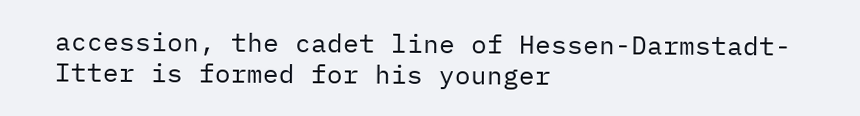accession, the cadet line of Hessen-Darmstadt-Itter is formed for his younger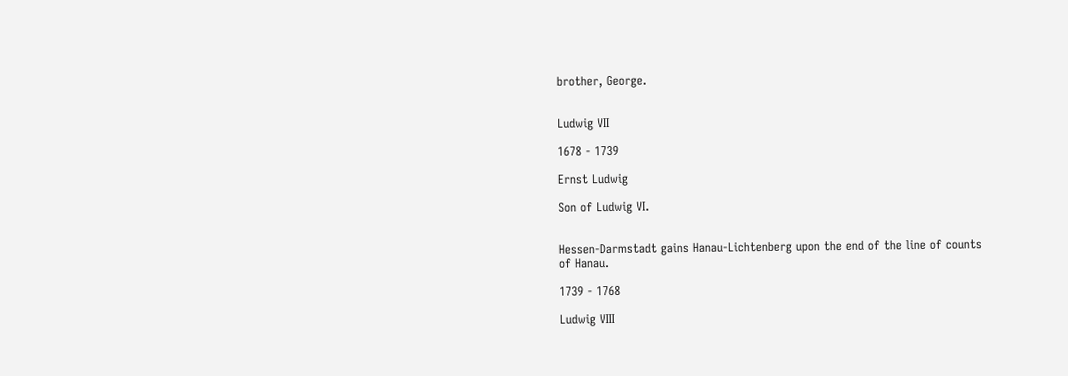brother, George.


Ludwig VII

1678 - 1739

Ernst Ludwig

Son of Ludwig VI.


Hessen-Darmstadt gains Hanau-Lichtenberg upon the end of the line of counts of Hanau.

1739 - 1768

Ludwig VIII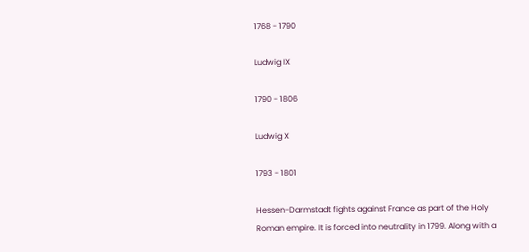1768 - 1790

Ludwig IX

1790 - 1806

Ludwig X

1793 - 1801

Hessen-Darmstadt fights against France as part of the Holy Roman empire. It is forced into neutrality in 1799. Along with a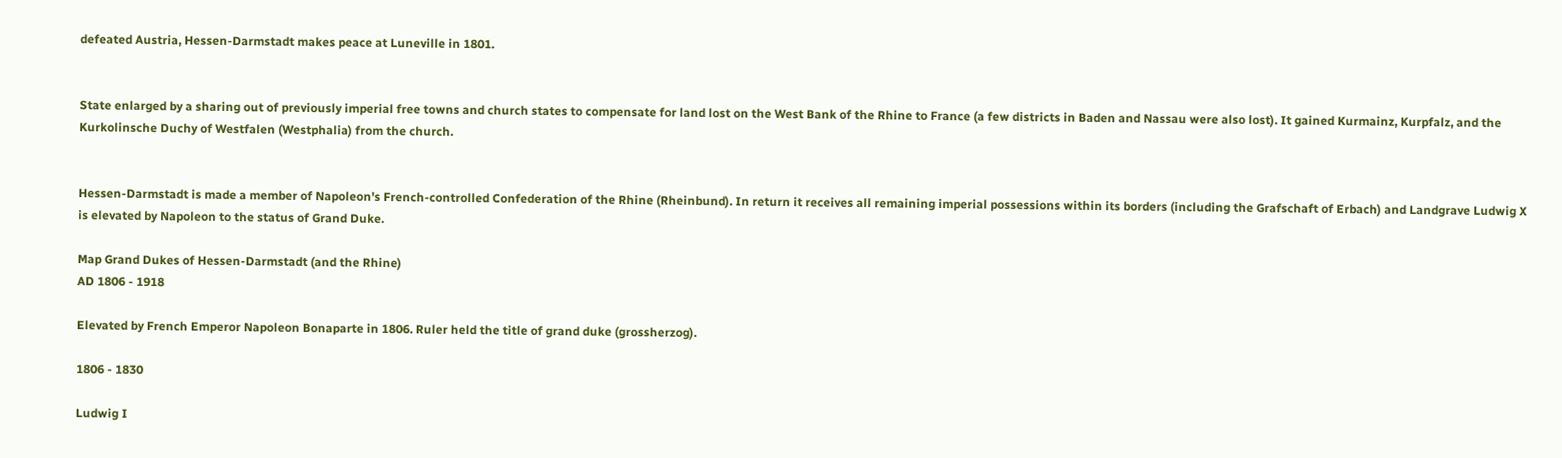defeated Austria, Hessen-Darmstadt makes peace at Luneville in 1801.


State enlarged by a sharing out of previously imperial free towns and church states to compensate for land lost on the West Bank of the Rhine to France (a few districts in Baden and Nassau were also lost). It gained Kurmainz, Kurpfalz, and the Kurkolinsche Duchy of Westfalen (Westphalia) from the church.


Hessen-Darmstadt is made a member of Napoleon's French-controlled Confederation of the Rhine (Rheinbund). In return it receives all remaining imperial possessions within its borders (including the Grafschaft of Erbach) and Landgrave Ludwig X is elevated by Napoleon to the status of Grand Duke.

Map Grand Dukes of Hessen-Darmstadt (and the Rhine)
AD 1806 - 1918

Elevated by French Emperor Napoleon Bonaparte in 1806. Ruler held the title of grand duke (grossherzog).

1806 - 1830

Ludwig I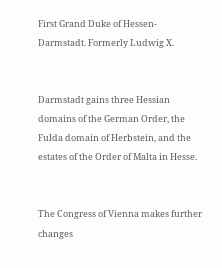First Grand Duke of Hessen-Darmstadt. Formerly Ludwig X.


Darmstadt gains three Hessian domains of the German Order, the Fulda domain of Herbstein, and the estates of the Order of Malta in Hesse.


The Congress of Vienna makes further changes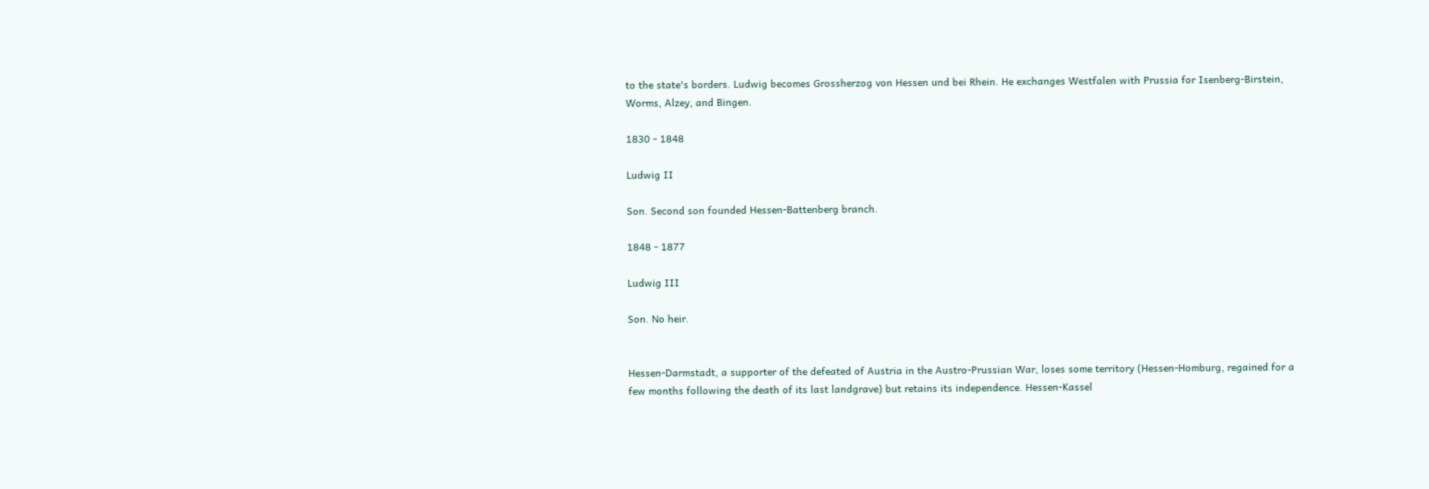to the state's borders. Ludwig becomes Grossherzog von Hessen und bei Rhein. He exchanges Westfalen with Prussia for Isenberg-Birstein, Worms, Alzey, and Bingen.

1830 - 1848

Ludwig II

Son. Second son founded Hessen-Battenberg branch.

1848 - 1877

Ludwig III

Son. No heir.


Hessen-Darmstadt, a supporter of the defeated of Austria in the Austro-Prussian War, loses some territory (Hessen-Homburg, regained for a few months following the death of its last landgrave) but retains its independence. Hessen-Kassel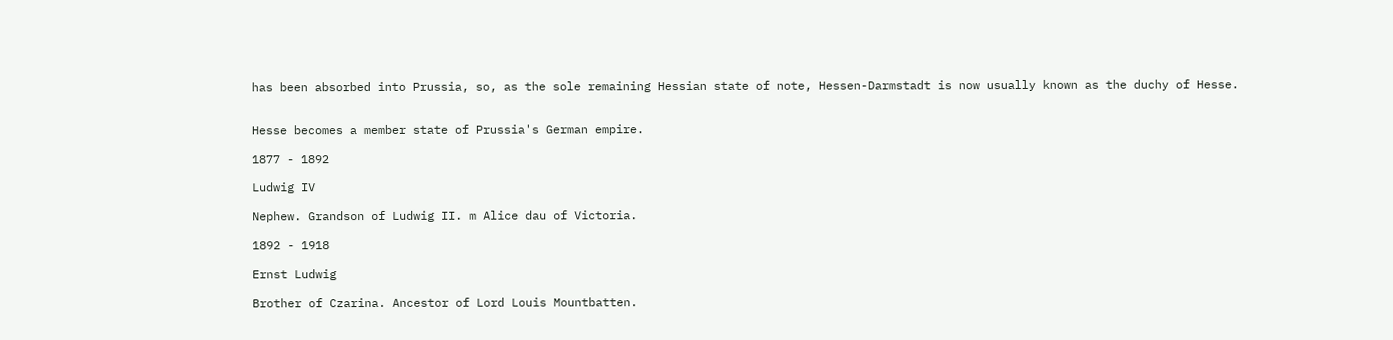has been absorbed into Prussia, so, as the sole remaining Hessian state of note, Hessen-Darmstadt is now usually known as the duchy of Hesse.


Hesse becomes a member state of Prussia's German empire.

1877 - 1892

Ludwig IV

Nephew. Grandson of Ludwig II. m Alice dau of Victoria.

1892 - 1918

Ernst Ludwig

Brother of Czarina. Ancestor of Lord Louis Mountbatten.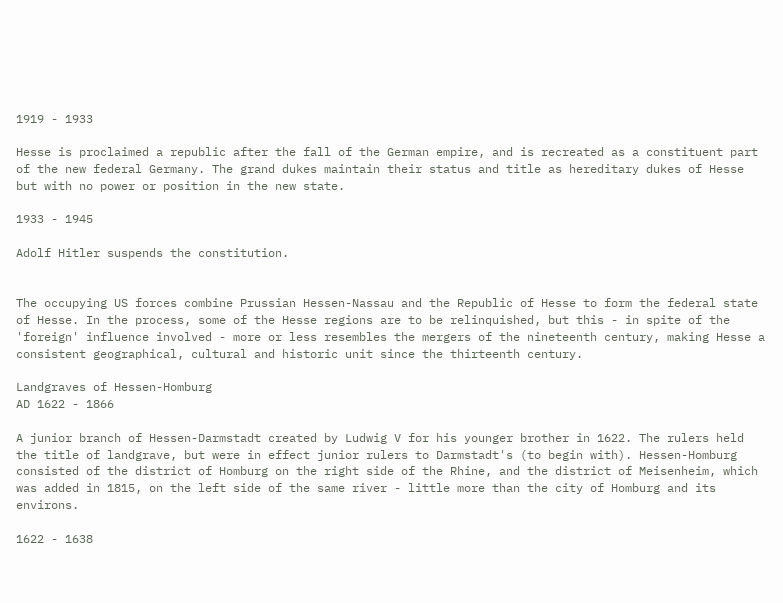1919 - 1933

Hesse is proclaimed a republic after the fall of the German empire, and is recreated as a constituent part of the new federal Germany. The grand dukes maintain their status and title as hereditary dukes of Hesse but with no power or position in the new state.

1933 - 1945

Adolf Hitler suspends the constitution.


The occupying US forces combine Prussian Hessen-Nassau and the Republic of Hesse to form the federal state of Hesse. In the process, some of the Hesse regions are to be relinquished, but this - in spite of the 'foreign' influence involved - more or less resembles the mergers of the nineteenth century, making Hesse a consistent geographical, cultural and historic unit since the thirteenth century.

Landgraves of Hessen-Homburg
AD 1622 - 1866

A junior branch of Hessen-Darmstadt created by Ludwig V for his younger brother in 1622. The rulers held the title of landgrave, but were in effect junior rulers to Darmstadt's (to begin with). Hessen-Homburg consisted of the district of Homburg on the right side of the Rhine, and the district of Meisenheim, which was added in 1815, on the left side of the same river - little more than the city of Homburg and its environs.

1622 - 1638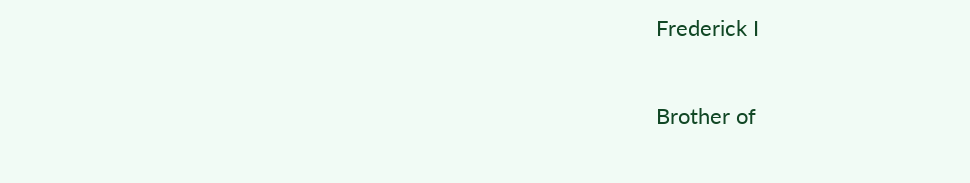Frederick I

Brother of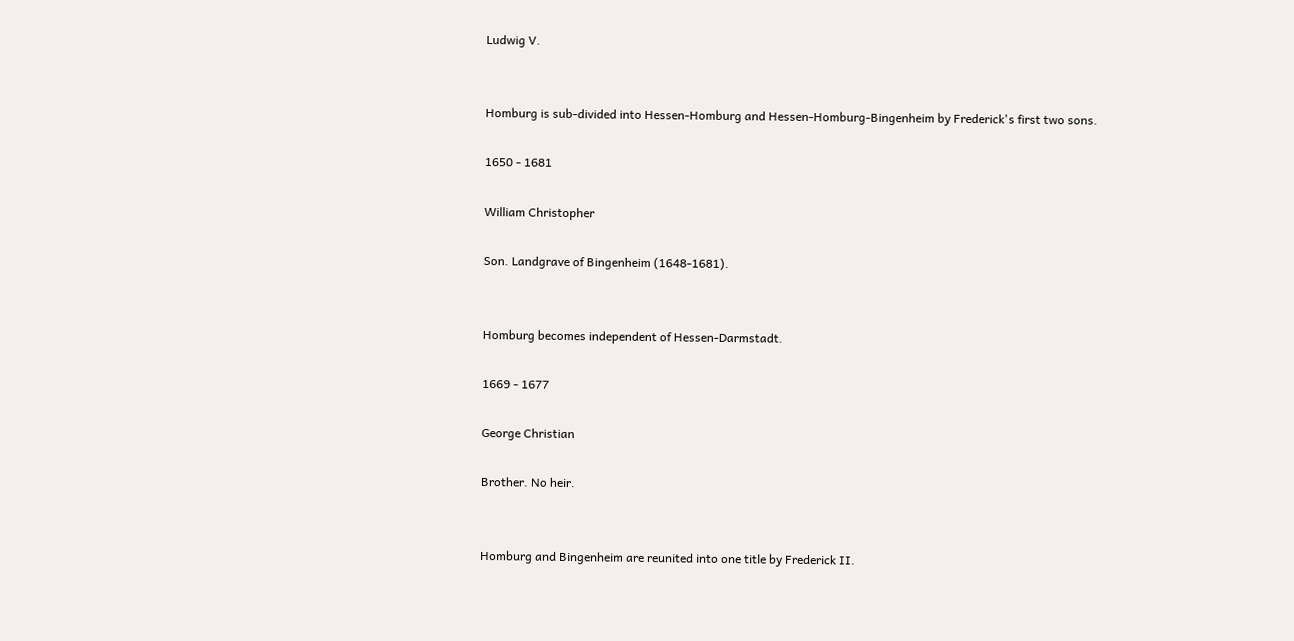Ludwig V.


Homburg is sub-divided into Hessen-Homburg and Hessen-Homburg-Bingenheim by Frederick's first two sons.

1650 - 1681

William Christopher

Son. Landgrave of Bingenheim (1648-1681).


Homburg becomes independent of Hessen-Darmstadt.

1669 - 1677

George Christian

Brother. No heir.


Homburg and Bingenheim are reunited into one title by Frederick II.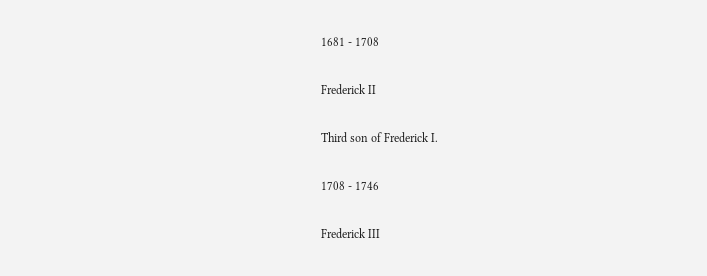1681 - 1708

Frederick II

Third son of Frederick I.

1708 - 1746

Frederick III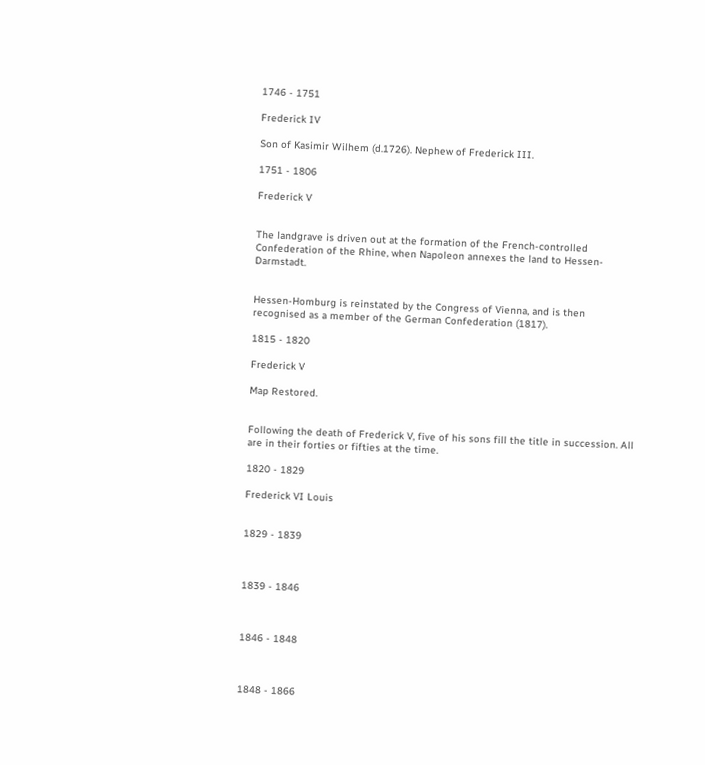1746 - 1751

Frederick IV

Son of Kasimir Wilhem (d.1726). Nephew of Frederick III.

1751 - 1806

Frederick V


The landgrave is driven out at the formation of the French-controlled Confederation of the Rhine, when Napoleon annexes the land to Hessen-Darmstadt.


Hessen-Homburg is reinstated by the Congress of Vienna, and is then recognised as a member of the German Confederation (1817).

1815 - 1820

Frederick V

Map Restored.


Following the death of Frederick V, five of his sons fill the title in succession. All are in their forties or fifties at the time.

1820 - 1829

Frederick VI Louis


1829 - 1839



1839 - 1846



1846 - 1848



1848 - 1866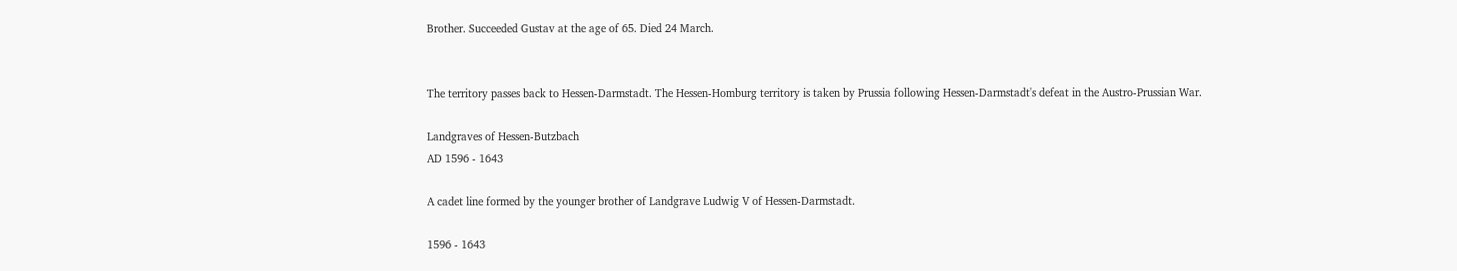Brother. Succeeded Gustav at the age of 65. Died 24 March.


The territory passes back to Hessen-Darmstadt. The Hessen-Homburg territory is taken by Prussia following Hessen-Darmstadt's defeat in the Austro-Prussian War.

Landgraves of Hessen-Butzbach
AD 1596 - 1643

A cadet line formed by the younger brother of Landgrave Ludwig V of Hessen-Darmstadt.

1596 - 1643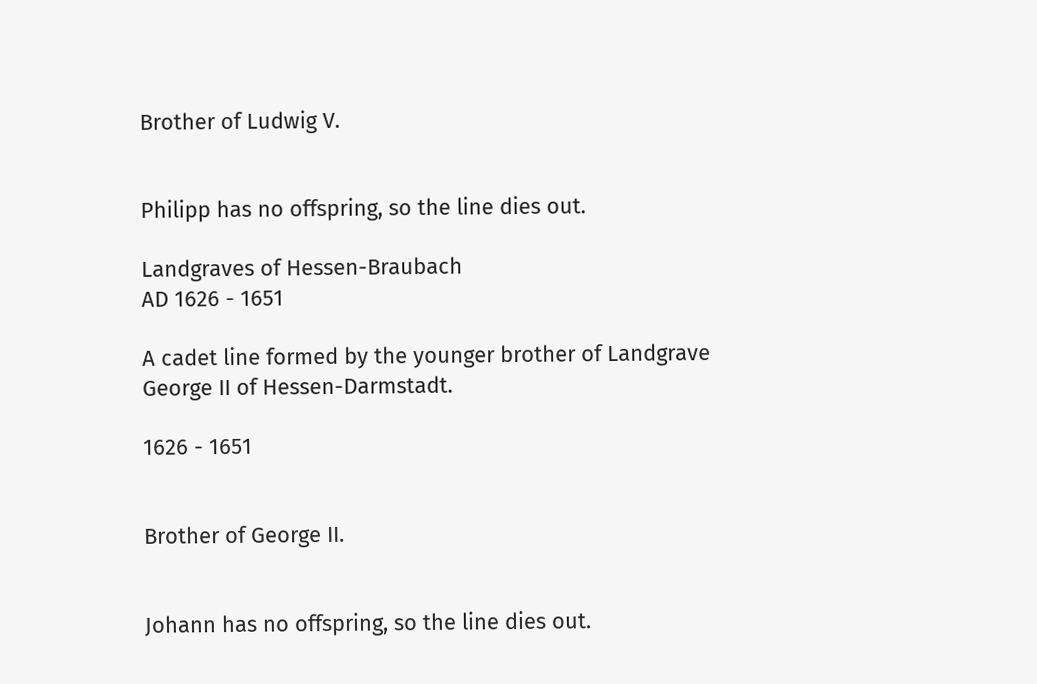Brother of Ludwig V.


Philipp has no offspring, so the line dies out.

Landgraves of Hessen-Braubach
AD 1626 - 1651

A cadet line formed by the younger brother of Landgrave George II of Hessen-Darmstadt.

1626 - 1651


Brother of George II.


Johann has no offspring, so the line dies out.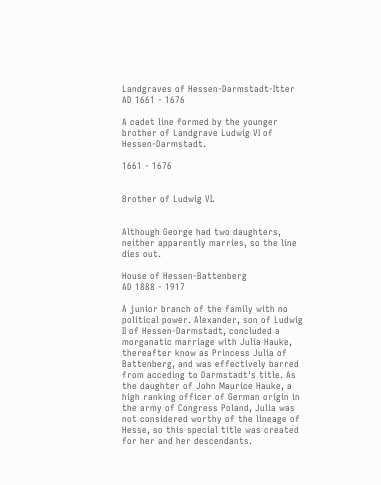Landgraves of Hessen-Darmstadt-Itter
AD 1661 - 1676

A cadet line formed by the younger brother of Landgrave Ludwig VI of Hessen-Darmstadt.

1661 - 1676


Brother of Ludwig VI.


Although George had two daughters, neither apparently marries, so the line dies out.

House of Hessen-Battenberg
AD 1888 - 1917

A junior branch of the family with no political power. Alexander, son of Ludwig II of Hessen-Darmstadt, concluded a morganatic marriage with Julia Hauke, thereafter know as Princess Julia of Battenberg, and was effectively barred from acceding to Darmstadt's title. As the daughter of John Maurice Hauke, a high ranking officer of German origin in the army of Congress Poland, Julia was not considered worthy of the lineage of Hesse, so this special title was created for her and her descendants.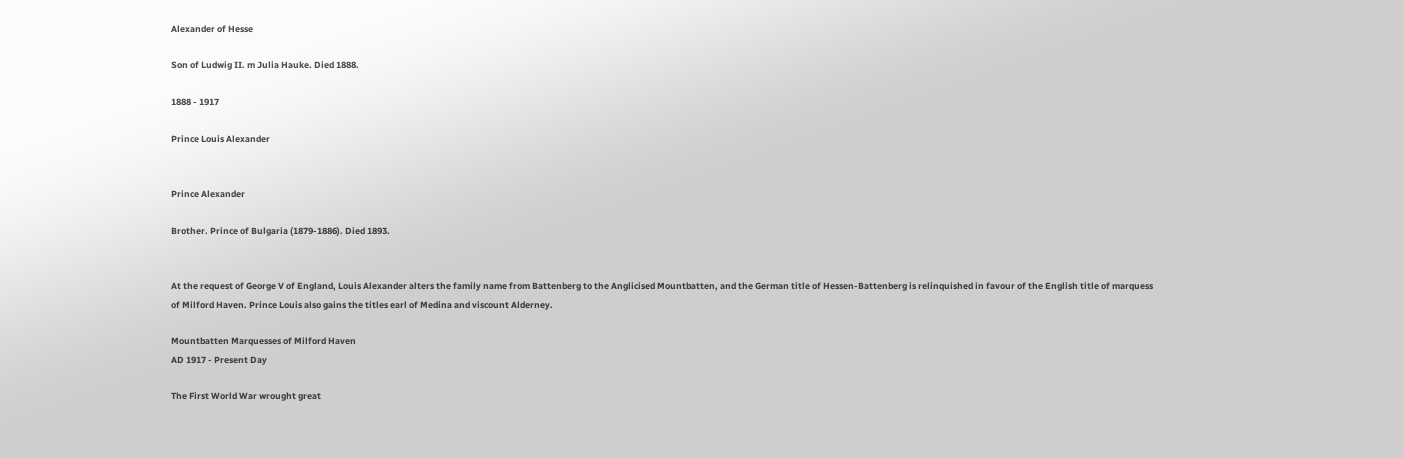Alexander of Hesse

Son of Ludwig II. m Julia Hauke. Died 1888.

1888 - 1917

Prince Louis Alexander


Prince Alexander

Brother. Prince of Bulgaria (1879-1886). Died 1893.


At the request of George V of England, Louis Alexander alters the family name from Battenberg to the Anglicised Mountbatten, and the German title of Hessen-Battenberg is relinquished in favour of the English title of marquess of Milford Haven. Prince Louis also gains the titles earl of Medina and viscount Alderney.

Mountbatten Marquesses of Milford Haven
AD 1917 - Present Day

The First World War wrought great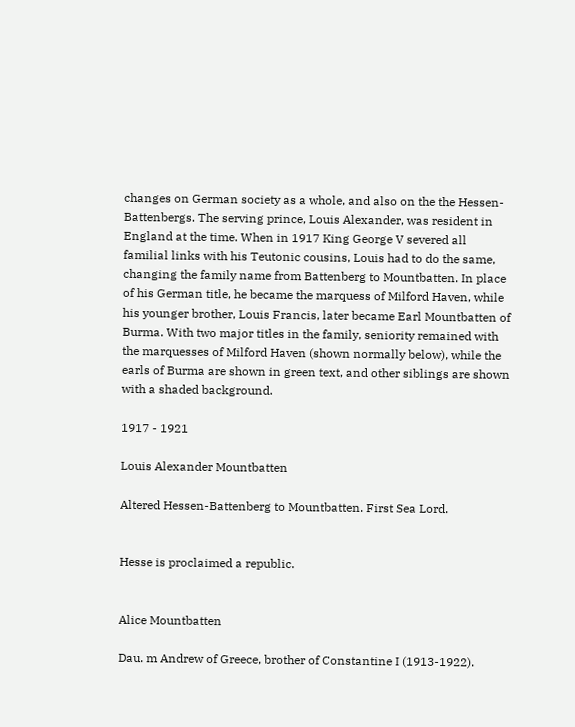changes on German society as a whole, and also on the the Hessen-Battenbergs. The serving prince, Louis Alexander, was resident in England at the time. When in 1917 King George V severed all familial links with his Teutonic cousins, Louis had to do the same, changing the family name from Battenberg to Mountbatten. In place of his German title, he became the marquess of Milford Haven, while his younger brother, Louis Francis, later became Earl Mountbatten of Burma. With two major titles in the family, seniority remained with the marquesses of Milford Haven (shown normally below), while the earls of Burma are shown in green text, and other siblings are shown with a shaded background.

1917 - 1921

Louis Alexander Mountbatten

Altered Hessen-Battenberg to Mountbatten. First Sea Lord.


Hesse is proclaimed a republic.


Alice Mountbatten

Dau. m Andrew of Greece, brother of Constantine I (1913-1922).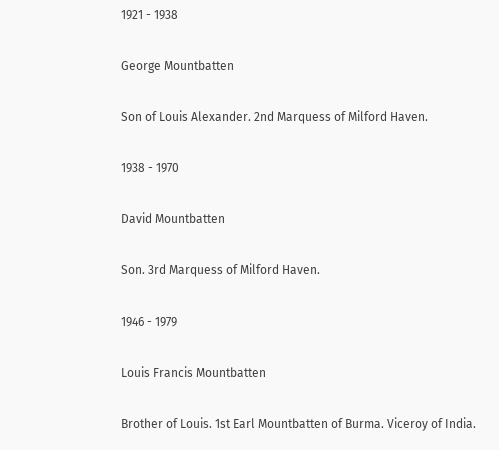1921 - 1938

George Mountbatten

Son of Louis Alexander. 2nd Marquess of Milford Haven.

1938 - 1970

David Mountbatten

Son. 3rd Marquess of Milford Haven.

1946 - 1979

Louis Francis Mountbatten

Brother of Louis. 1st Earl Mountbatten of Burma. Viceroy of India.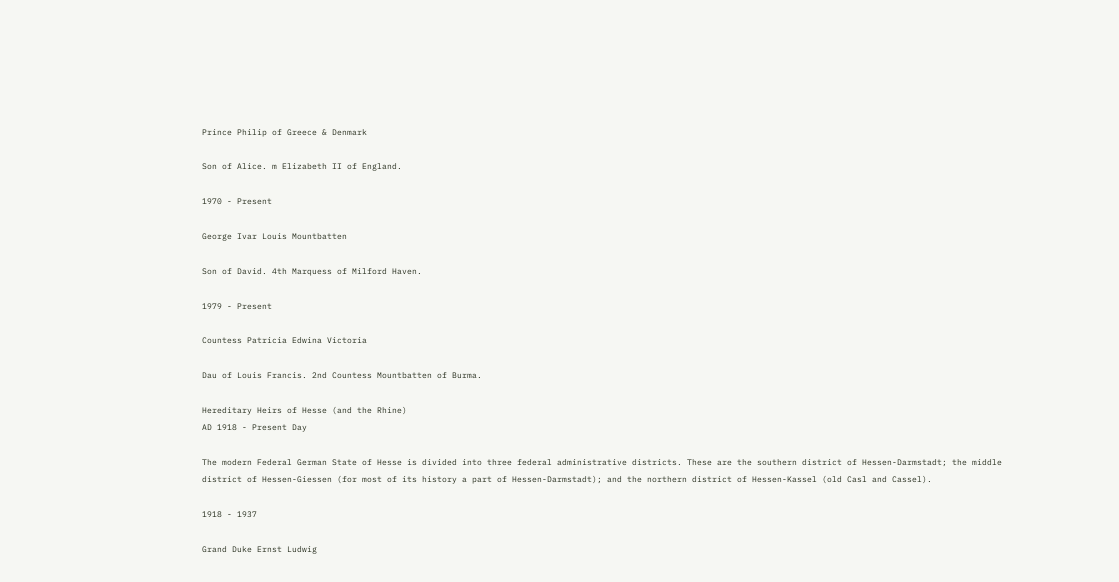Prince Philip of Greece & Denmark

Son of Alice. m Elizabeth II of England.

1970 - Present

George Ivar Louis Mountbatten

Son of David. 4th Marquess of Milford Haven.

1979 - Present

Countess Patricia Edwina Victoria

Dau of Louis Francis. 2nd Countess Mountbatten of Burma.

Hereditary Heirs of Hesse (and the Rhine)
AD 1918 - Present Day

The modern Federal German State of Hesse is divided into three federal administrative districts. These are the southern district of Hessen-Darmstadt; the middle district of Hessen-Giessen (for most of its history a part of Hessen-Darmstadt); and the northern district of Hessen-Kassel (old Casl and Cassel).

1918 - 1937

Grand Duke Ernst Ludwig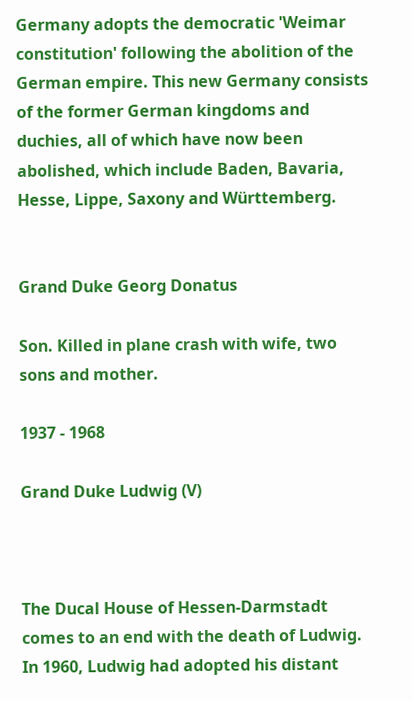Germany adopts the democratic 'Weimar constitution' following the abolition of the German empire. This new Germany consists of the former German kingdoms and duchies, all of which have now been abolished, which include Baden, Bavaria, Hesse, Lippe, Saxony and Württemberg.


Grand Duke Georg Donatus

Son. Killed in plane crash with wife, two sons and mother.

1937 - 1968

Grand Duke Ludwig (V)



The Ducal House of Hessen-Darmstadt comes to an end with the death of Ludwig. In 1960, Ludwig had adopted his distant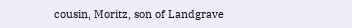cousin, Moritz, son of Landgrave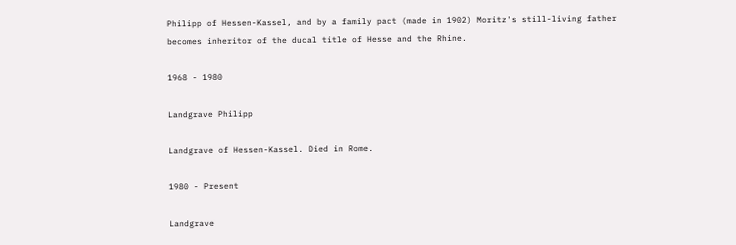Philipp of Hessen-Kassel, and by a family pact (made in 1902) Moritz's still-living father becomes inheritor of the ducal title of Hesse and the Rhine.

1968 - 1980

Landgrave Philipp

Landgrave of Hessen-Kassel. Died in Rome.

1980 - Present

Landgrave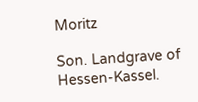Moritz

Son. Landgrave of Hessen-Kassel.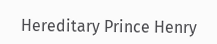Hereditary Prince Henry